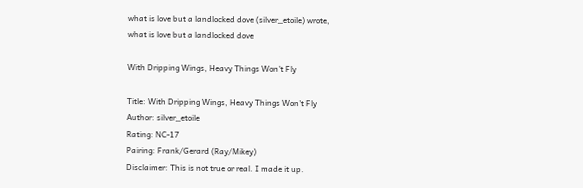what is love but a landlocked dove (silver_etoile) wrote,
what is love but a landlocked dove

With Dripping Wings, Heavy Things Won't Fly

Title: With Dripping Wings, Heavy Things Won't Fly
Author: silver_etoile
Rating: NC-17
Pairing: Frank/Gerard (Ray/Mikey)
Disclaimer: This is not true or real. I made it up.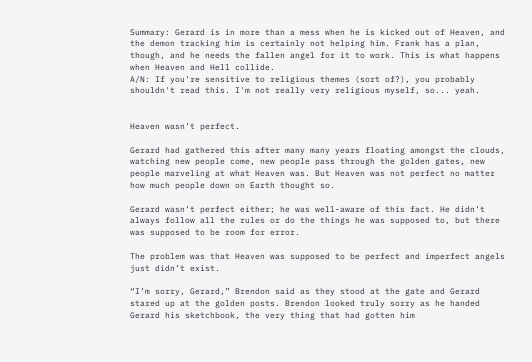Summary: Gerard is in more than a mess when he is kicked out of Heaven, and the demon tracking him is certainly not helping him. Frank has a plan, though, and he needs the fallen angel for it to work. This is what happens when Heaven and Hell collide.
A/N: If you're sensitive to religious themes (sort of?), you probably shouldn't read this. I'm not really very religious myself, so... yeah.


Heaven wasn’t perfect.

Gerard had gathered this after many many years floating amongst the clouds, watching new people come, new people pass through the golden gates, new people marveling at what Heaven was. But Heaven was not perfect no matter how much people down on Earth thought so.

Gerard wasn’t perfect either; he was well-aware of this fact. He didn’t always follow all the rules or do the things he was supposed to, but there was supposed to be room for error.

The problem was that Heaven was supposed to be perfect and imperfect angels just didn’t exist.

“I’m sorry, Gerard,” Brendon said as they stood at the gate and Gerard stared up at the golden posts. Brendon looked truly sorry as he handed Gerard his sketchbook, the very thing that had gotten him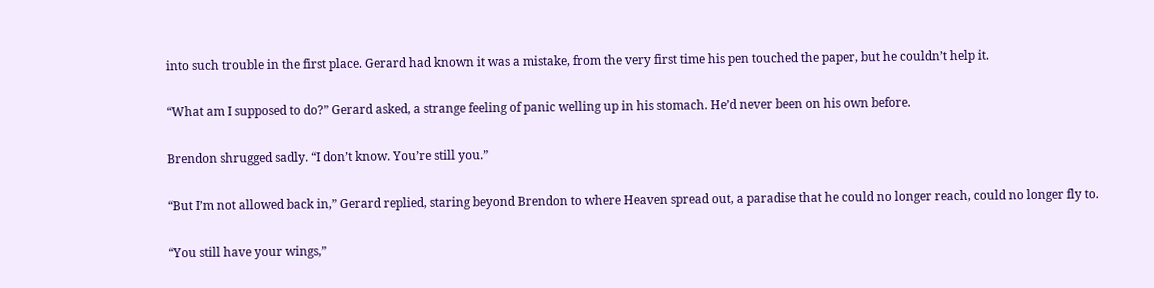into such trouble in the first place. Gerard had known it was a mistake, from the very first time his pen touched the paper, but he couldn’t help it.

“What am I supposed to do?” Gerard asked, a strange feeling of panic welling up in his stomach. He’d never been on his own before.

Brendon shrugged sadly. “I don’t know. You’re still you.”

“But I’m not allowed back in,” Gerard replied, staring beyond Brendon to where Heaven spread out, a paradise that he could no longer reach, could no longer fly to.

“You still have your wings,”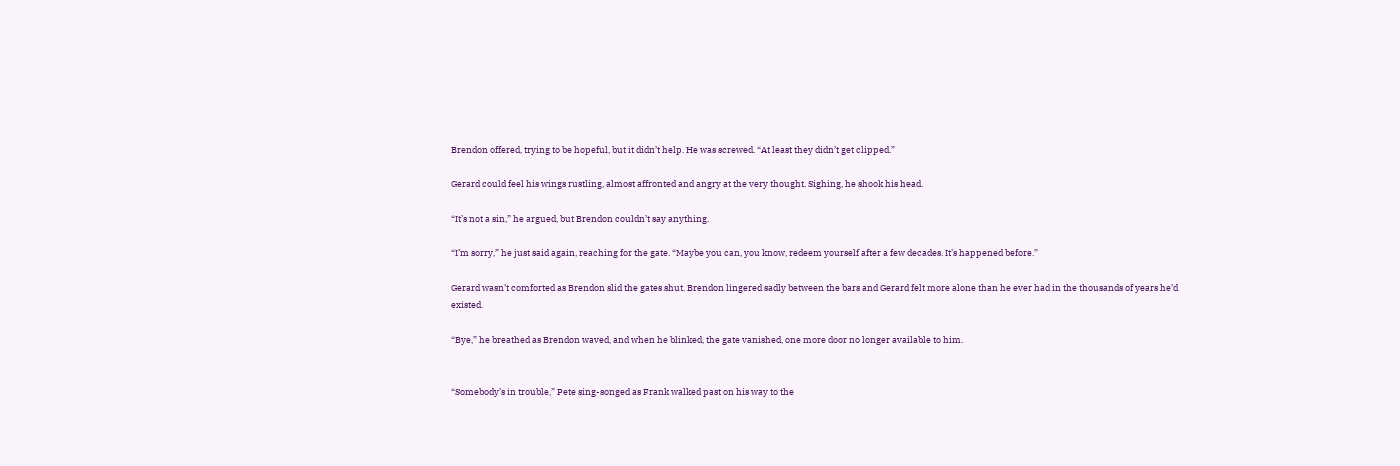Brendon offered, trying to be hopeful, but it didn’t help. He was screwed. “At least they didn’t get clipped.”

Gerard could feel his wings rustling, almost affronted and angry at the very thought. Sighing, he shook his head.

“It’s not a sin,” he argued, but Brendon couldn’t say anything.

“I’m sorry,” he just said again, reaching for the gate. “Maybe you can, you know, redeem yourself after a few decades. It’s happened before.”

Gerard wasn’t comforted as Brendon slid the gates shut. Brendon lingered sadly between the bars and Gerard felt more alone than he ever had in the thousands of years he’d existed.

“Bye,” he breathed as Brendon waved, and when he blinked, the gate vanished, one more door no longer available to him.


“Somebody’s in trouble,” Pete sing-songed as Frank walked past on his way to the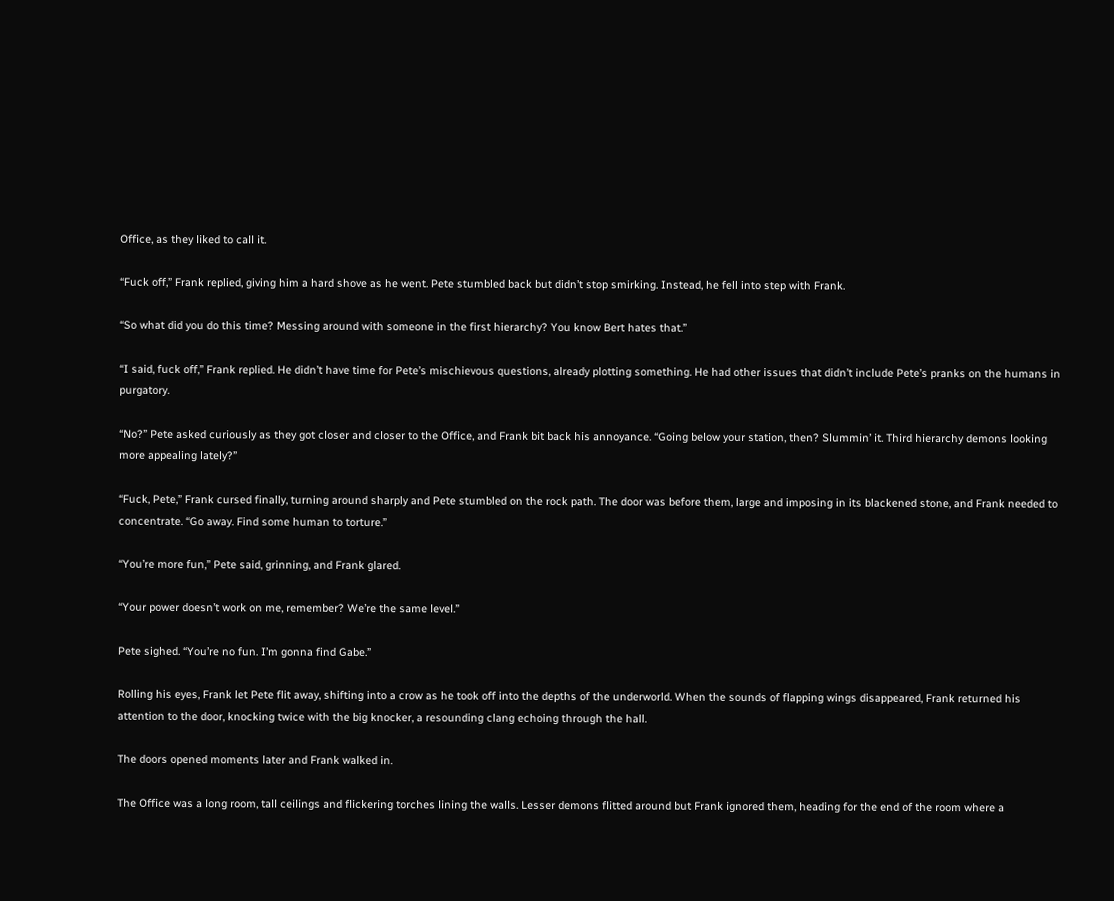Office, as they liked to call it.

“Fuck off,” Frank replied, giving him a hard shove as he went. Pete stumbled back but didn’t stop smirking. Instead, he fell into step with Frank.

“So what did you do this time? Messing around with someone in the first hierarchy? You know Bert hates that.”

“I said, fuck off,” Frank replied. He didn’t have time for Pete’s mischievous questions, already plotting something. He had other issues that didn’t include Pete’s pranks on the humans in purgatory.

“No?” Pete asked curiously as they got closer and closer to the Office, and Frank bit back his annoyance. “Going below your station, then? Slummin’ it. Third hierarchy demons looking more appealing lately?”

“Fuck, Pete,” Frank cursed finally, turning around sharply and Pete stumbled on the rock path. The door was before them, large and imposing in its blackened stone, and Frank needed to concentrate. “Go away. Find some human to torture.”

“You’re more fun,” Pete said, grinning, and Frank glared.

“Your power doesn’t work on me, remember? We’re the same level.”

Pete sighed. “You’re no fun. I’m gonna find Gabe.”

Rolling his eyes, Frank let Pete flit away, shifting into a crow as he took off into the depths of the underworld. When the sounds of flapping wings disappeared, Frank returned his attention to the door, knocking twice with the big knocker, a resounding clang echoing through the hall.

The doors opened moments later and Frank walked in.

The Office was a long room, tall ceilings and flickering torches lining the walls. Lesser demons flitted around but Frank ignored them, heading for the end of the room where a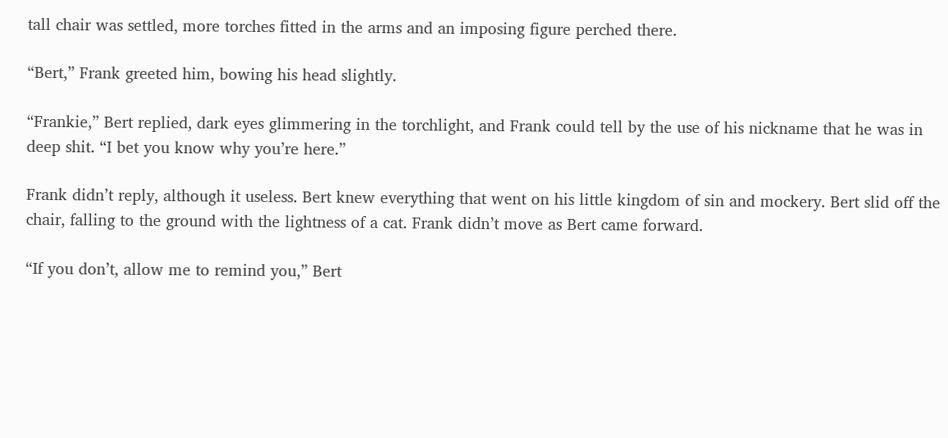tall chair was settled, more torches fitted in the arms and an imposing figure perched there.

“Bert,” Frank greeted him, bowing his head slightly.

“Frankie,” Bert replied, dark eyes glimmering in the torchlight, and Frank could tell by the use of his nickname that he was in deep shit. “I bet you know why you’re here.”

Frank didn’t reply, although it useless. Bert knew everything that went on his little kingdom of sin and mockery. Bert slid off the chair, falling to the ground with the lightness of a cat. Frank didn’t move as Bert came forward.

“If you don’t, allow me to remind you,” Bert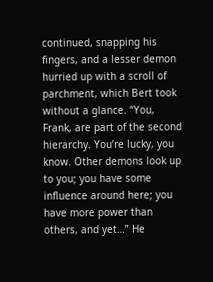continued, snapping his fingers, and a lesser demon hurried up with a scroll of parchment, which Bert took without a glance. “You, Frank, are part of the second hierarchy. You’re lucky, you know. Other demons look up to you; you have some influence around here; you have more power than others, and yet…” He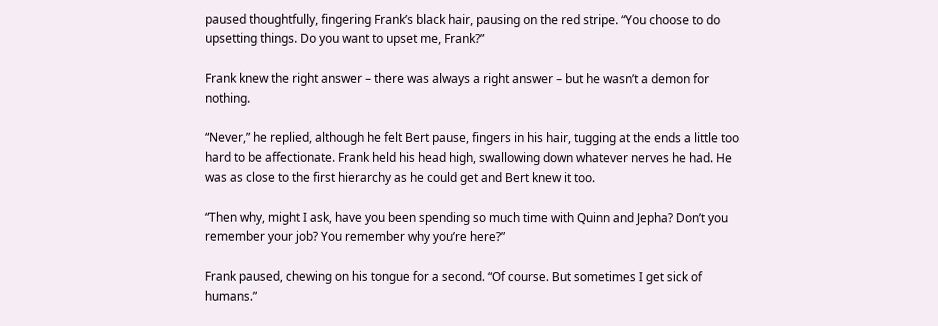paused thoughtfully, fingering Frank’s black hair, pausing on the red stripe. “You choose to do upsetting things. Do you want to upset me, Frank?”

Frank knew the right answer – there was always a right answer – but he wasn’t a demon for nothing.

“Never,” he replied, although he felt Bert pause, fingers in his hair, tugging at the ends a little too hard to be affectionate. Frank held his head high, swallowing down whatever nerves he had. He was as close to the first hierarchy as he could get and Bert knew it too.

“Then why, might I ask, have you been spending so much time with Quinn and Jepha? Don’t you remember your job? You remember why you’re here?”

Frank paused, chewing on his tongue for a second. “Of course. But sometimes I get sick of humans.”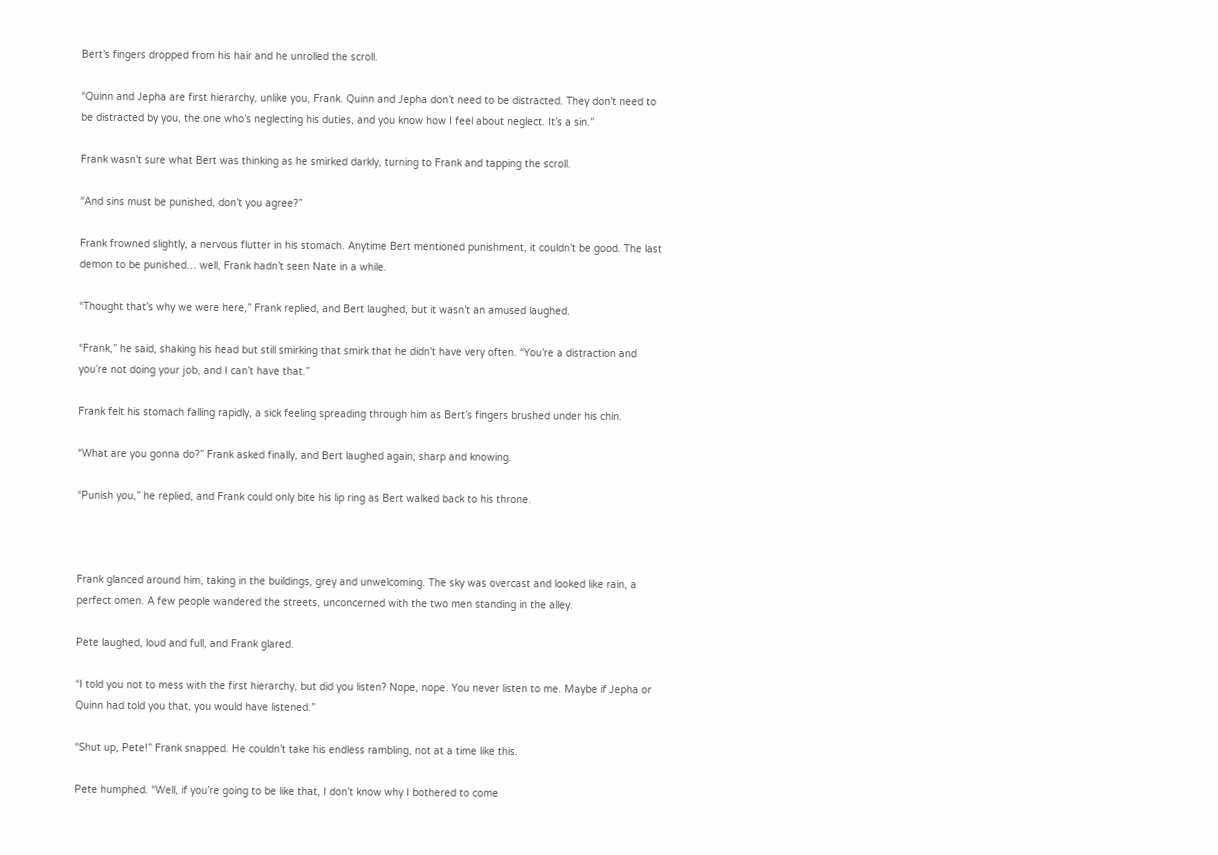Bert’s fingers dropped from his hair and he unrolled the scroll.

“Quinn and Jepha are first hierarchy, unlike you, Frank. Quinn and Jepha don’t need to be distracted. They don’t need to be distracted by you, the one who’s neglecting his duties, and you know how I feel about neglect. It’s a sin.”

Frank wasn’t sure what Bert was thinking as he smirked darkly, turning to Frank and tapping the scroll.

“And sins must be punished, don’t you agree?”

Frank frowned slightly, a nervous flutter in his stomach. Anytime Bert mentioned punishment, it couldn’t be good. The last demon to be punished… well, Frank hadn’t seen Nate in a while.

“Thought that’s why we were here,” Frank replied, and Bert laughed, but it wasn’t an amused laughed.

“Frank,” he said, shaking his head but still smirking that smirk that he didn’t have very often. “You’re a distraction and you’re not doing your job, and I can’t have that.”

Frank felt his stomach falling rapidly, a sick feeling spreading through him as Bert’s fingers brushed under his chin.

“What are you gonna do?” Frank asked finally, and Bert laughed again, sharp and knowing.

“Punish you,” he replied, and Frank could only bite his lip ring as Bert walked back to his throne.



Frank glanced around him, taking in the buildings, grey and unwelcoming. The sky was overcast and looked like rain, a perfect omen. A few people wandered the streets, unconcerned with the two men standing in the alley.

Pete laughed, loud and full, and Frank glared.

“I told you not to mess with the first hierarchy, but did you listen? Nope, nope. You never listen to me. Maybe if Jepha or Quinn had told you that, you would have listened.”

“Shut up, Pete!” Frank snapped. He couldn’t take his endless rambling, not at a time like this.

Pete humphed. “Well, if you’re going to be like that, I don’t know why I bothered to come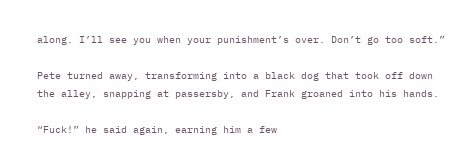along. I’ll see you when your punishment’s over. Don’t go too soft.”

Pete turned away, transforming into a black dog that took off down the alley, snapping at passersby, and Frank groaned into his hands.

“Fuck!” he said again, earning him a few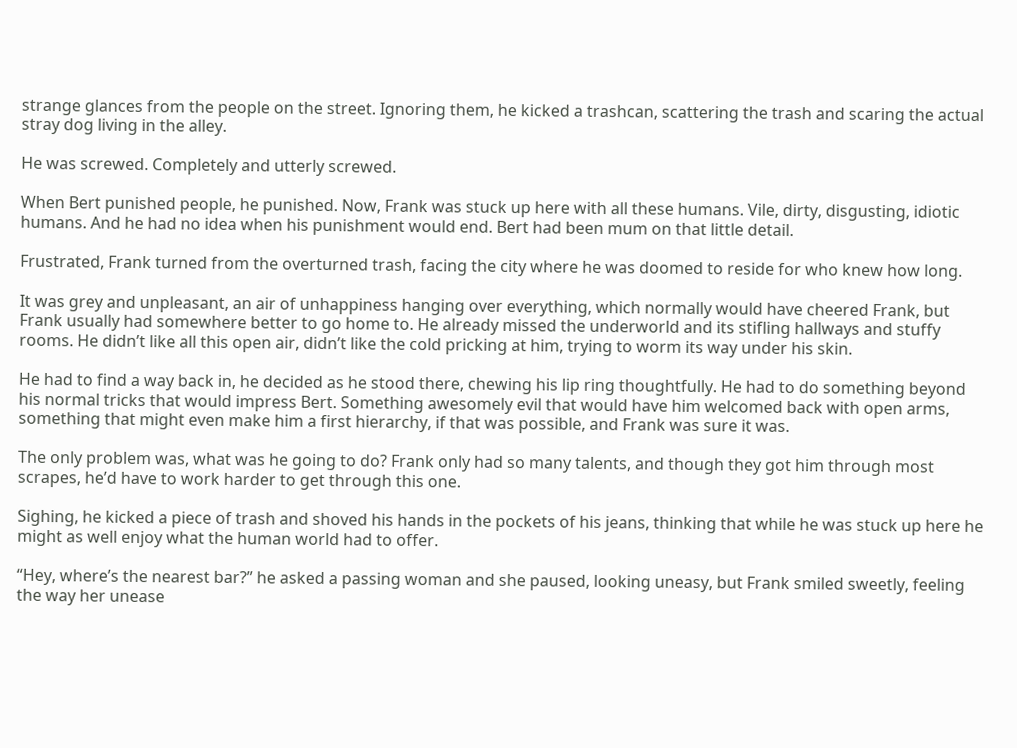strange glances from the people on the street. Ignoring them, he kicked a trashcan, scattering the trash and scaring the actual stray dog living in the alley.

He was screwed. Completely and utterly screwed.

When Bert punished people, he punished. Now, Frank was stuck up here with all these humans. Vile, dirty, disgusting, idiotic humans. And he had no idea when his punishment would end. Bert had been mum on that little detail.

Frustrated, Frank turned from the overturned trash, facing the city where he was doomed to reside for who knew how long.

It was grey and unpleasant, an air of unhappiness hanging over everything, which normally would have cheered Frank, but Frank usually had somewhere better to go home to. He already missed the underworld and its stifling hallways and stuffy rooms. He didn’t like all this open air, didn’t like the cold pricking at him, trying to worm its way under his skin.

He had to find a way back in, he decided as he stood there, chewing his lip ring thoughtfully. He had to do something beyond his normal tricks that would impress Bert. Something awesomely evil that would have him welcomed back with open arms, something that might even make him a first hierarchy, if that was possible, and Frank was sure it was.

The only problem was, what was he going to do? Frank only had so many talents, and though they got him through most scrapes, he’d have to work harder to get through this one.

Sighing, he kicked a piece of trash and shoved his hands in the pockets of his jeans, thinking that while he was stuck up here he might as well enjoy what the human world had to offer.

“Hey, where’s the nearest bar?” he asked a passing woman and she paused, looking uneasy, but Frank smiled sweetly, feeling the way her unease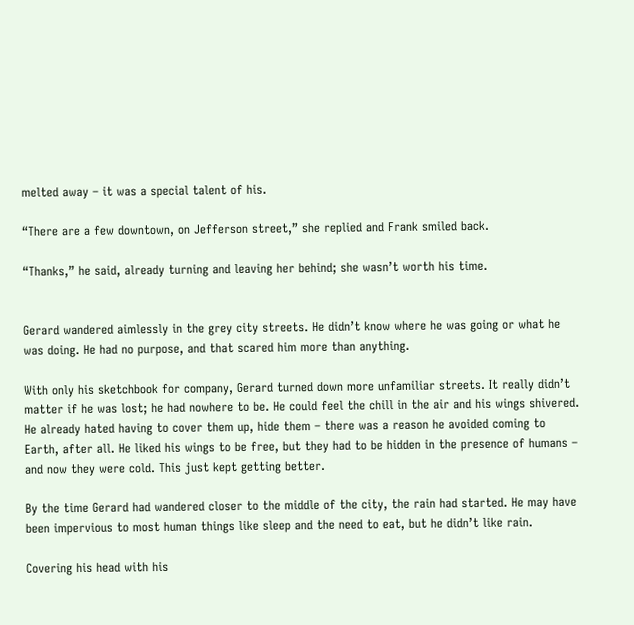melted away – it was a special talent of his.

“There are a few downtown, on Jefferson street,” she replied and Frank smiled back.

“Thanks,” he said, already turning and leaving her behind; she wasn’t worth his time.


Gerard wandered aimlessly in the grey city streets. He didn’t know where he was going or what he was doing. He had no purpose, and that scared him more than anything.

With only his sketchbook for company, Gerard turned down more unfamiliar streets. It really didn’t matter if he was lost; he had nowhere to be. He could feel the chill in the air and his wings shivered. He already hated having to cover them up, hide them – there was a reason he avoided coming to Earth, after all. He liked his wings to be free, but they had to be hidden in the presence of humans – and now they were cold. This just kept getting better.

By the time Gerard had wandered closer to the middle of the city, the rain had started. He may have been impervious to most human things like sleep and the need to eat, but he didn’t like rain.

Covering his head with his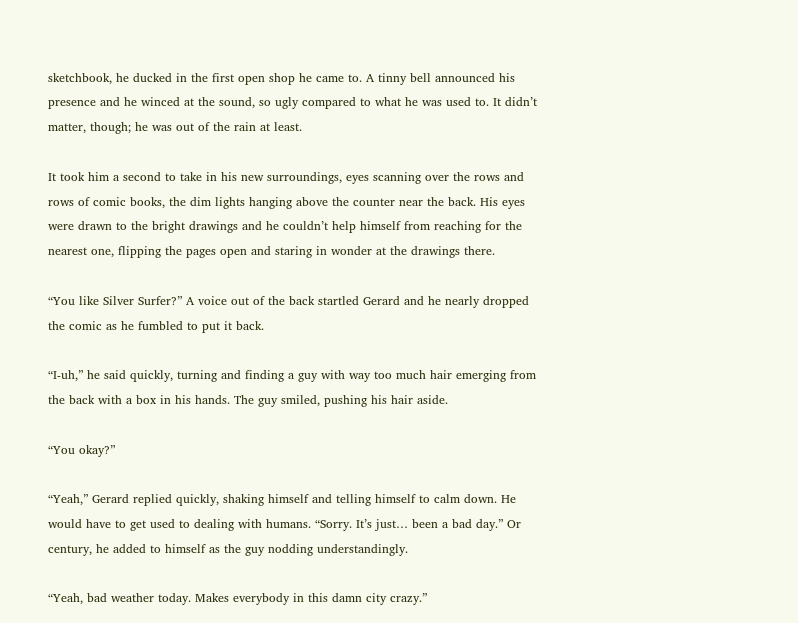sketchbook, he ducked in the first open shop he came to. A tinny bell announced his presence and he winced at the sound, so ugly compared to what he was used to. It didn’t matter, though; he was out of the rain at least.

It took him a second to take in his new surroundings, eyes scanning over the rows and rows of comic books, the dim lights hanging above the counter near the back. His eyes were drawn to the bright drawings and he couldn’t help himself from reaching for the nearest one, flipping the pages open and staring in wonder at the drawings there.

“You like Silver Surfer?” A voice out of the back startled Gerard and he nearly dropped the comic as he fumbled to put it back.

“I-uh,” he said quickly, turning and finding a guy with way too much hair emerging from the back with a box in his hands. The guy smiled, pushing his hair aside.

“You okay?”

“Yeah,” Gerard replied quickly, shaking himself and telling himself to calm down. He would have to get used to dealing with humans. “Sorry. It’s just… been a bad day.” Or century, he added to himself as the guy nodding understandingly.

“Yeah, bad weather today. Makes everybody in this damn city crazy.”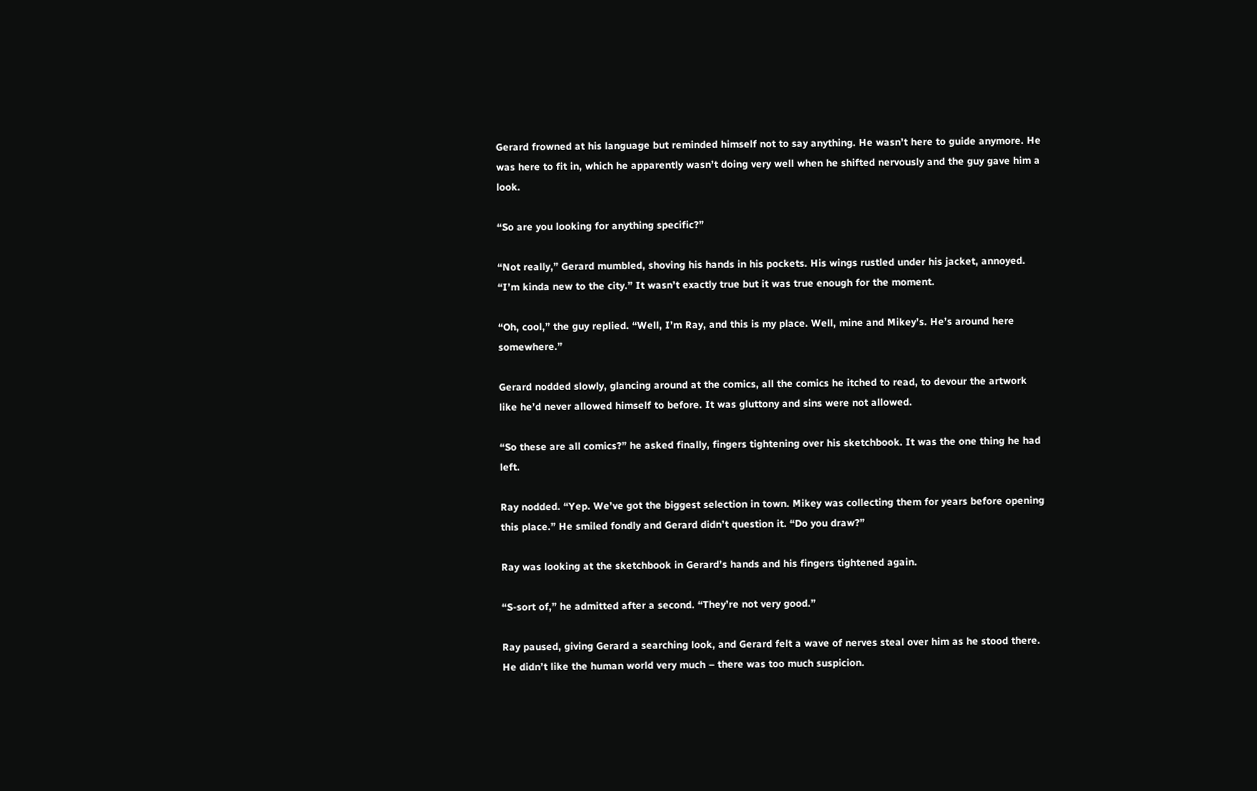Gerard frowned at his language but reminded himself not to say anything. He wasn’t here to guide anymore. He was here to fit in, which he apparently wasn’t doing very well when he shifted nervously and the guy gave him a look.

“So are you looking for anything specific?”

“Not really,” Gerard mumbled, shoving his hands in his pockets. His wings rustled under his jacket, annoyed. “I’m kinda new to the city.” It wasn’t exactly true but it was true enough for the moment.

“Oh, cool,” the guy replied. “Well, I’m Ray, and this is my place. Well, mine and Mikey’s. He’s around here somewhere.”

Gerard nodded slowly, glancing around at the comics, all the comics he itched to read, to devour the artwork like he’d never allowed himself to before. It was gluttony and sins were not allowed.

“So these are all comics?” he asked finally, fingers tightening over his sketchbook. It was the one thing he had left.

Ray nodded. “Yep. We’ve got the biggest selection in town. Mikey was collecting them for years before opening this place.” He smiled fondly and Gerard didn’t question it. “Do you draw?”

Ray was looking at the sketchbook in Gerard’s hands and his fingers tightened again.

“S-sort of,” he admitted after a second. “They’re not very good.”

Ray paused, giving Gerard a searching look, and Gerard felt a wave of nerves steal over him as he stood there. He didn’t like the human world very much – there was too much suspicion.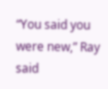“You said you were new,” Ray said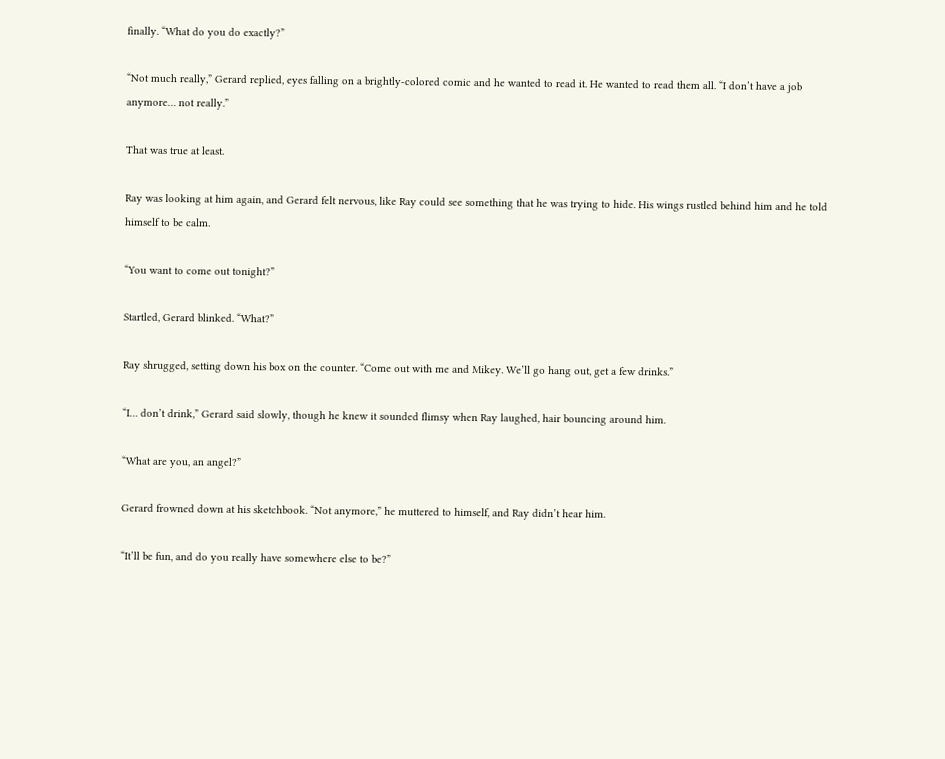finally. “What do you do exactly?”

“Not much really,” Gerard replied, eyes falling on a brightly-colored comic and he wanted to read it. He wanted to read them all. “I don’t have a job anymore… not really.”

That was true at least.

Ray was looking at him again, and Gerard felt nervous, like Ray could see something that he was trying to hide. His wings rustled behind him and he told himself to be calm.

“You want to come out tonight?”

Startled, Gerard blinked. “What?”

Ray shrugged, setting down his box on the counter. “Come out with me and Mikey. We’ll go hang out, get a few drinks.”

“I… don’t drink,” Gerard said slowly, though he knew it sounded flimsy when Ray laughed, hair bouncing around him.

“What are you, an angel?”

Gerard frowned down at his sketchbook. “Not anymore,” he muttered to himself, and Ray didn’t hear him.

“It’ll be fun, and do you really have somewhere else to be?”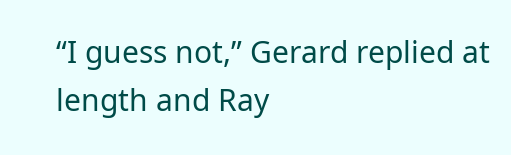“I guess not,” Gerard replied at length and Ray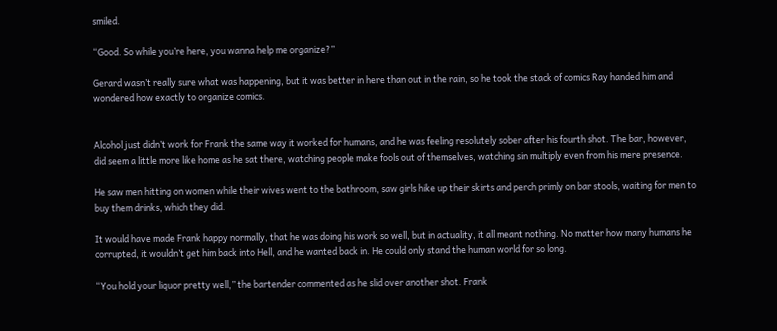smiled.

“Good. So while you’re here, you wanna help me organize?”

Gerard wasn’t really sure what was happening, but it was better in here than out in the rain, so he took the stack of comics Ray handed him and wondered how exactly to organize comics.


Alcohol just didn’t work for Frank the same way it worked for humans, and he was feeling resolutely sober after his fourth shot. The bar, however, did seem a little more like home as he sat there, watching people make fools out of themselves, watching sin multiply even from his mere presence.

He saw men hitting on women while their wives went to the bathroom, saw girls hike up their skirts and perch primly on bar stools, waiting for men to buy them drinks, which they did.

It would have made Frank happy normally, that he was doing his work so well, but in actuality, it all meant nothing. No matter how many humans he corrupted, it wouldn’t get him back into Hell, and he wanted back in. He could only stand the human world for so long.

“You hold your liquor pretty well,” the bartender commented as he slid over another shot. Frank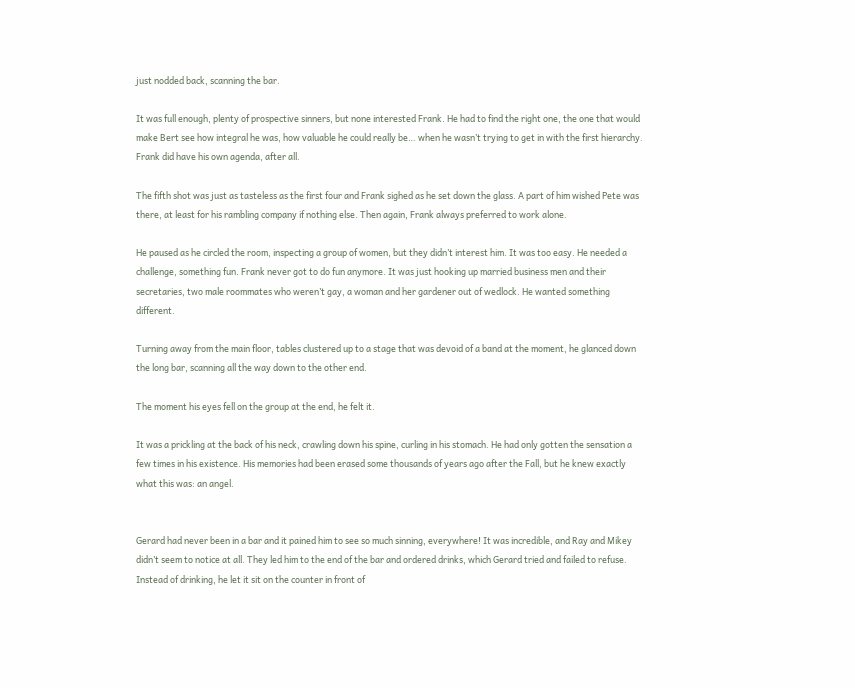just nodded back, scanning the bar.

It was full enough, plenty of prospective sinners, but none interested Frank. He had to find the right one, the one that would make Bert see how integral he was, how valuable he could really be… when he wasn’t trying to get in with the first hierarchy. Frank did have his own agenda, after all.

The fifth shot was just as tasteless as the first four and Frank sighed as he set down the glass. A part of him wished Pete was there, at least for his rambling company if nothing else. Then again, Frank always preferred to work alone.

He paused as he circled the room, inspecting a group of women, but they didn’t interest him. It was too easy. He needed a challenge, something fun. Frank never got to do fun anymore. It was just hooking up married business men and their secretaries, two male roommates who weren’t gay, a woman and her gardener out of wedlock. He wanted something different.

Turning away from the main floor, tables clustered up to a stage that was devoid of a band at the moment, he glanced down the long bar, scanning all the way down to the other end.

The moment his eyes fell on the group at the end, he felt it.

It was a prickling at the back of his neck, crawling down his spine, curling in his stomach. He had only gotten the sensation a few times in his existence. His memories had been erased some thousands of years ago after the Fall, but he knew exactly what this was: an angel.


Gerard had never been in a bar and it pained him to see so much sinning, everywhere! It was incredible, and Ray and Mikey didn’t seem to notice at all. They led him to the end of the bar and ordered drinks, which Gerard tried and failed to refuse. Instead of drinking, he let it sit on the counter in front of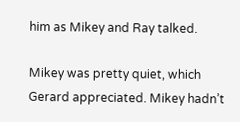him as Mikey and Ray talked.

Mikey was pretty quiet, which Gerard appreciated. Mikey hadn’t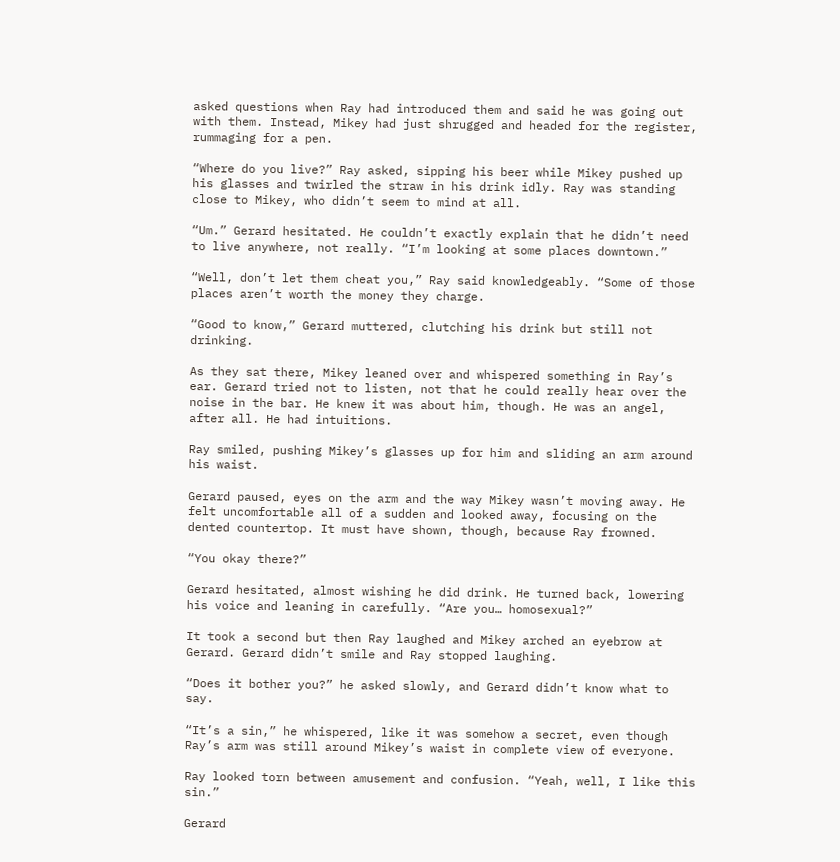asked questions when Ray had introduced them and said he was going out with them. Instead, Mikey had just shrugged and headed for the register, rummaging for a pen.

“Where do you live?” Ray asked, sipping his beer while Mikey pushed up his glasses and twirled the straw in his drink idly. Ray was standing close to Mikey, who didn’t seem to mind at all.

“Um.” Gerard hesitated. He couldn’t exactly explain that he didn’t need to live anywhere, not really. “I’m looking at some places downtown.”

“Well, don’t let them cheat you,” Ray said knowledgeably. “Some of those places aren’t worth the money they charge.

“Good to know,” Gerard muttered, clutching his drink but still not drinking.

As they sat there, Mikey leaned over and whispered something in Ray’s ear. Gerard tried not to listen, not that he could really hear over the noise in the bar. He knew it was about him, though. He was an angel, after all. He had intuitions.

Ray smiled, pushing Mikey’s glasses up for him and sliding an arm around his waist.

Gerard paused, eyes on the arm and the way Mikey wasn’t moving away. He felt uncomfortable all of a sudden and looked away, focusing on the dented countertop. It must have shown, though, because Ray frowned.

“You okay there?”

Gerard hesitated, almost wishing he did drink. He turned back, lowering his voice and leaning in carefully. “Are you… homosexual?”

It took a second but then Ray laughed and Mikey arched an eyebrow at Gerard. Gerard didn’t smile and Ray stopped laughing.

“Does it bother you?” he asked slowly, and Gerard didn’t know what to say.

“It’s a sin,” he whispered, like it was somehow a secret, even though Ray’s arm was still around Mikey’s waist in complete view of everyone.

Ray looked torn between amusement and confusion. “Yeah, well, I like this sin.”

Gerard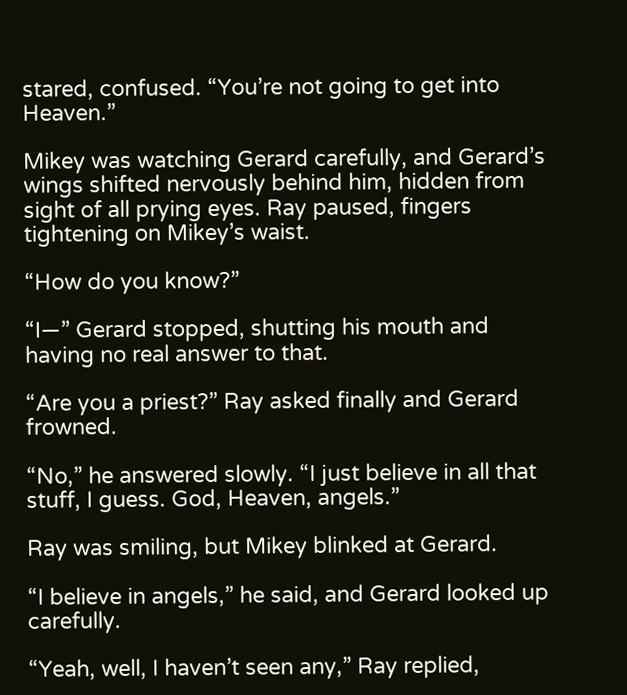stared, confused. “You’re not going to get into Heaven.”

Mikey was watching Gerard carefully, and Gerard’s wings shifted nervously behind him, hidden from sight of all prying eyes. Ray paused, fingers tightening on Mikey’s waist.

“How do you know?”

“I—” Gerard stopped, shutting his mouth and having no real answer to that.

“Are you a priest?” Ray asked finally and Gerard frowned.

“No,” he answered slowly. “I just believe in all that stuff, I guess. God, Heaven, angels.”

Ray was smiling, but Mikey blinked at Gerard.

“I believe in angels,” he said, and Gerard looked up carefully.

“Yeah, well, I haven’t seen any,” Ray replied,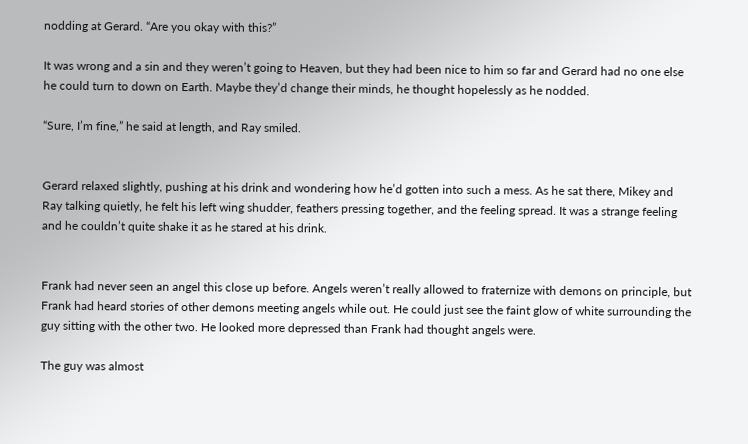nodding at Gerard. “Are you okay with this?”

It was wrong and a sin and they weren’t going to Heaven, but they had been nice to him so far and Gerard had no one else he could turn to down on Earth. Maybe they’d change their minds, he thought hopelessly as he nodded.

“Sure, I’m fine,” he said at length, and Ray smiled.


Gerard relaxed slightly, pushing at his drink and wondering how he’d gotten into such a mess. As he sat there, Mikey and Ray talking quietly, he felt his left wing shudder, feathers pressing together, and the feeling spread. It was a strange feeling and he couldn’t quite shake it as he stared at his drink.


Frank had never seen an angel this close up before. Angels weren’t really allowed to fraternize with demons on principle, but Frank had heard stories of other demons meeting angels while out. He could just see the faint glow of white surrounding the guy sitting with the other two. He looked more depressed than Frank had thought angels were.

The guy was almost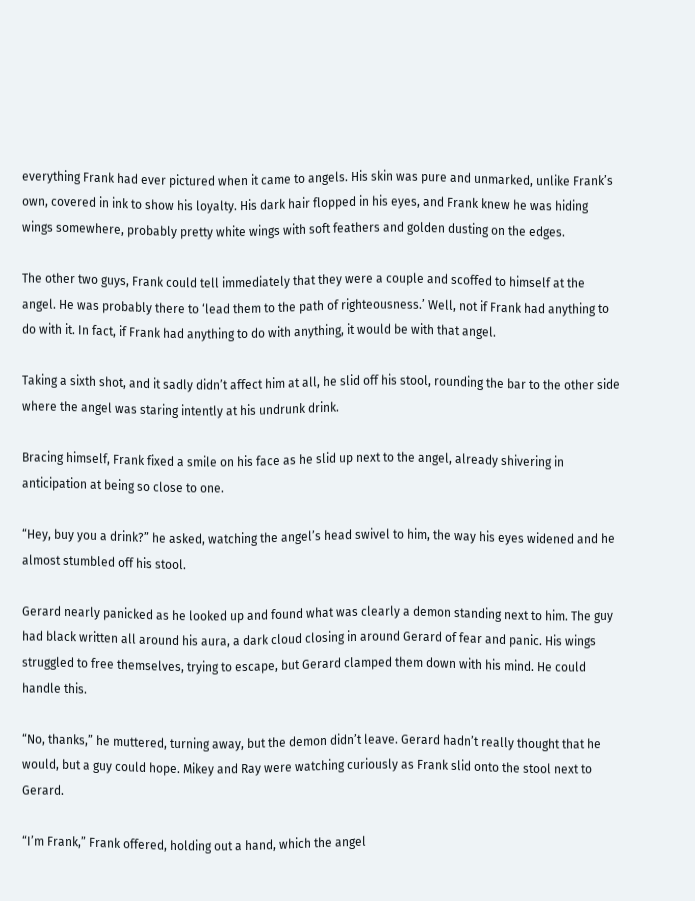everything Frank had ever pictured when it came to angels. His skin was pure and unmarked, unlike Frank’s own, covered in ink to show his loyalty. His dark hair flopped in his eyes, and Frank knew he was hiding wings somewhere, probably pretty white wings with soft feathers and golden dusting on the edges.

The other two guys, Frank could tell immediately that they were a couple and scoffed to himself at the angel. He was probably there to ‘lead them to the path of righteousness.’ Well, not if Frank had anything to do with it. In fact, if Frank had anything to do with anything, it would be with that angel.

Taking a sixth shot, and it sadly didn’t affect him at all, he slid off his stool, rounding the bar to the other side where the angel was staring intently at his undrunk drink.

Bracing himself, Frank fixed a smile on his face as he slid up next to the angel, already shivering in anticipation at being so close to one.

“Hey, buy you a drink?” he asked, watching the angel’s head swivel to him, the way his eyes widened and he almost stumbled off his stool.

Gerard nearly panicked as he looked up and found what was clearly a demon standing next to him. The guy had black written all around his aura, a dark cloud closing in around Gerard of fear and panic. His wings struggled to free themselves, trying to escape, but Gerard clamped them down with his mind. He could handle this.

“No, thanks,” he muttered, turning away, but the demon didn’t leave. Gerard hadn’t really thought that he would, but a guy could hope. Mikey and Ray were watching curiously as Frank slid onto the stool next to Gerard.

“I’m Frank,” Frank offered, holding out a hand, which the angel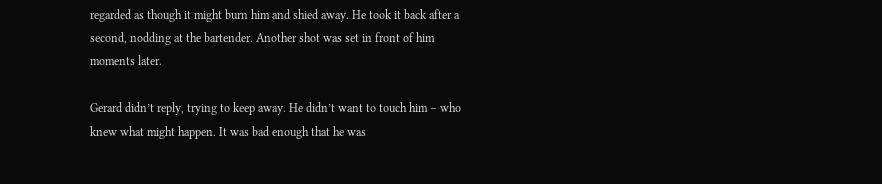regarded as though it might burn him and shied away. He took it back after a second, nodding at the bartender. Another shot was set in front of him moments later.

Gerard didn’t reply, trying to keep away. He didn’t want to touch him – who knew what might happen. It was bad enough that he was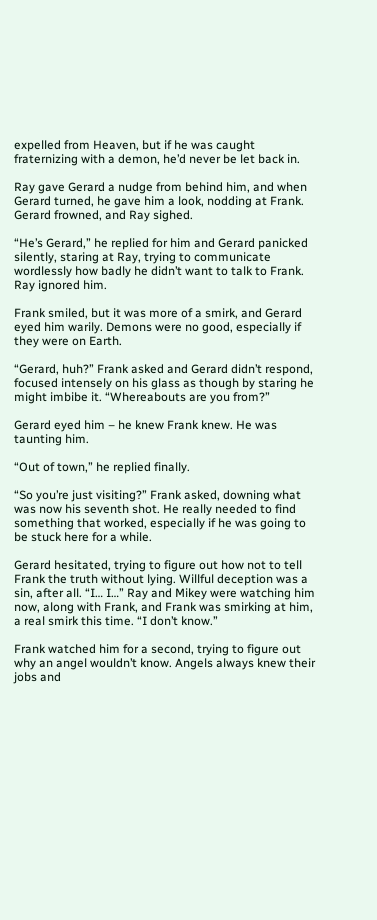expelled from Heaven, but if he was caught fraternizing with a demon, he’d never be let back in.

Ray gave Gerard a nudge from behind him, and when Gerard turned, he gave him a look, nodding at Frank. Gerard frowned, and Ray sighed.

“He’s Gerard,” he replied for him and Gerard panicked silently, staring at Ray, trying to communicate wordlessly how badly he didn’t want to talk to Frank. Ray ignored him.

Frank smiled, but it was more of a smirk, and Gerard eyed him warily. Demons were no good, especially if they were on Earth.

“Gerard, huh?” Frank asked and Gerard didn’t respond, focused intensely on his glass as though by staring he might imbibe it. “Whereabouts are you from?”

Gerard eyed him – he knew Frank knew. He was taunting him.

“Out of town,” he replied finally.

“So you’re just visiting?” Frank asked, downing what was now his seventh shot. He really needed to find something that worked, especially if he was going to be stuck here for a while.

Gerard hesitated, trying to figure out how not to tell Frank the truth without lying. Willful deception was a sin, after all. “I… I…” Ray and Mikey were watching him now, along with Frank, and Frank was smirking at him, a real smirk this time. “I don’t know.”

Frank watched him for a second, trying to figure out why an angel wouldn’t know. Angels always knew their jobs and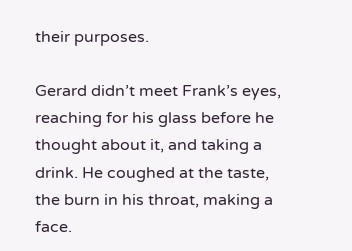their purposes.

Gerard didn’t meet Frank’s eyes, reaching for his glass before he thought about it, and taking a drink. He coughed at the taste, the burn in his throat, making a face.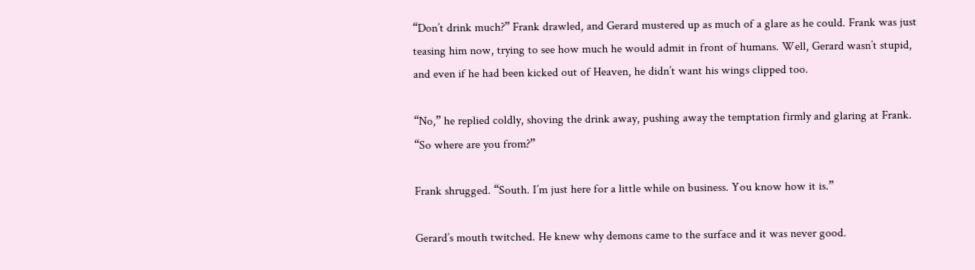“Don’t drink much?” Frank drawled, and Gerard mustered up as much of a glare as he could. Frank was just teasing him now, trying to see how much he would admit in front of humans. Well, Gerard wasn’t stupid, and even if he had been kicked out of Heaven, he didn’t want his wings clipped too.

“No,” he replied coldly, shoving the drink away, pushing away the temptation firmly and glaring at Frank. “So where are you from?”

Frank shrugged. “South. I’m just here for a little while on business. You know how it is.”

Gerard’s mouth twitched. He knew why demons came to the surface and it was never good.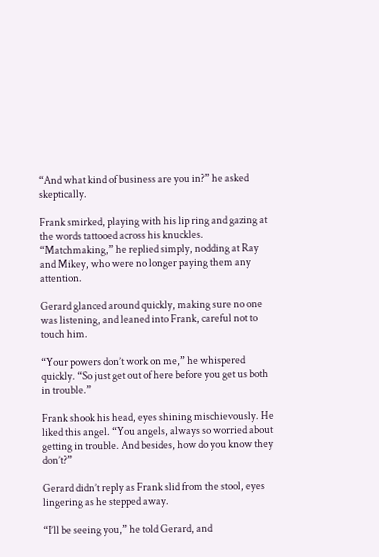“And what kind of business are you in?” he asked skeptically.

Frank smirked, playing with his lip ring and gazing at the words tattooed across his knuckles. “Matchmaking,” he replied simply, nodding at Ray and Mikey, who were no longer paying them any attention.

Gerard glanced around quickly, making sure no one was listening, and leaned into Frank, careful not to touch him.

“Your powers don’t work on me,” he whispered quickly. “So just get out of here before you get us both in trouble.”

Frank shook his head, eyes shining mischievously. He liked this angel. “You angels, always so worried about getting in trouble. And besides, how do you know they don’t?”

Gerard didn’t reply as Frank slid from the stool, eyes lingering as he stepped away.

“I’ll be seeing you,” he told Gerard, and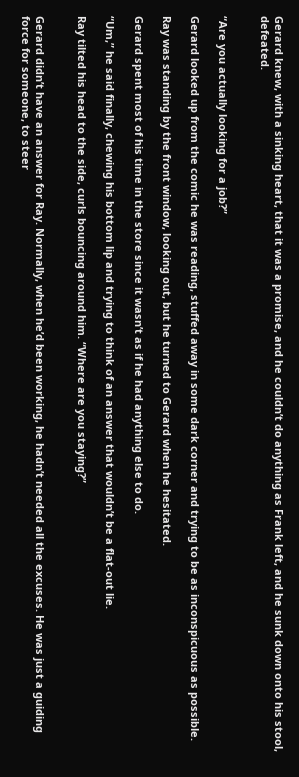Gerard knew, with a sinking heart, that it was a promise, and he couldn’t do anything as Frank left, and he sunk down onto his stool, defeated.


“Are you actually looking for a job?”

Gerard looked up from the comic he was reading, stuffed away in some dark corner and trying to be as inconspicuous as possible.

Ray was standing by the front window, looking out, but he turned to Gerard when he hesitated.

Gerard spent most of his time in the store since it wasn’t as if he had anything else to do.

“Um,” he said finally, chewing his bottom lip and trying to think of an answer that wouldn’t be a flat-out lie.

Ray tilted his head to the side, curls bouncing around him. “Where are you staying?”


Gerard didn’t have an answer for Ray. Normally, when he’d been working, he hadn’t needed all the excuses. He was just a guiding force for someone, to steer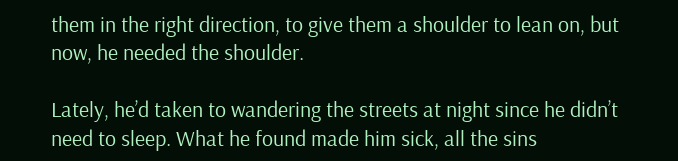them in the right direction, to give them a shoulder to lean on, but now, he needed the shoulder.

Lately, he’d taken to wandering the streets at night since he didn’t need to sleep. What he found made him sick, all the sins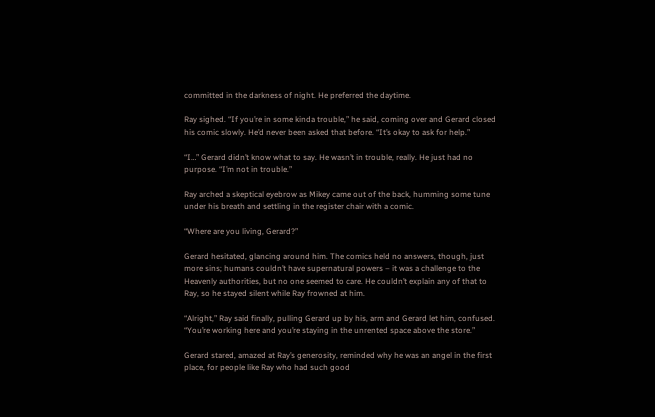committed in the darkness of night. He preferred the daytime.

Ray sighed. “If you’re in some kinda trouble,” he said, coming over and Gerard closed his comic slowly. He’d never been asked that before. “It’s okay to ask for help.”

“I…” Gerard didn’t know what to say. He wasn’t in trouble, really. He just had no purpose. “I’m not in trouble.”

Ray arched a skeptical eyebrow as Mikey came out of the back, humming some tune under his breath and settling in the register chair with a comic.

“Where are you living, Gerard?”

Gerard hesitated, glancing around him. The comics held no answers, though, just more sins; humans couldn’t have supernatural powers – it was a challenge to the Heavenly authorities, but no one seemed to care. He couldn’t explain any of that to Ray, so he stayed silent while Ray frowned at him.

“Alright,” Ray said finally, pulling Gerard up by his, arm and Gerard let him, confused. “You’re working here and you’re staying in the unrented space above the store.”

Gerard stared, amazed at Ray’s generosity, reminded why he was an angel in the first place, for people like Ray who had such good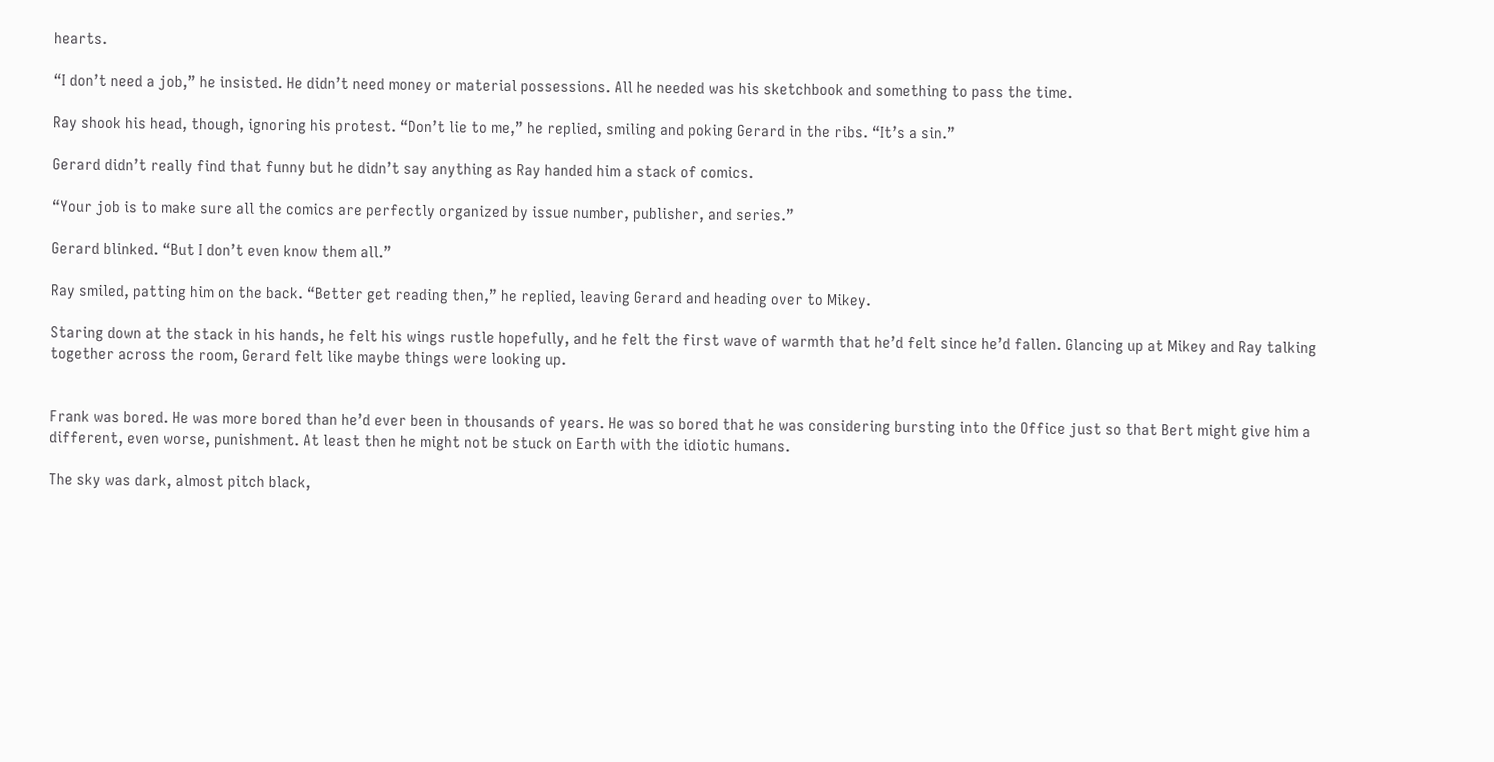hearts.

“I don’t need a job,” he insisted. He didn’t need money or material possessions. All he needed was his sketchbook and something to pass the time.

Ray shook his head, though, ignoring his protest. “Don’t lie to me,” he replied, smiling and poking Gerard in the ribs. “It’s a sin.”

Gerard didn’t really find that funny but he didn’t say anything as Ray handed him a stack of comics.

“Your job is to make sure all the comics are perfectly organized by issue number, publisher, and series.”

Gerard blinked. “But I don’t even know them all.”

Ray smiled, patting him on the back. “Better get reading then,” he replied, leaving Gerard and heading over to Mikey.

Staring down at the stack in his hands, he felt his wings rustle hopefully, and he felt the first wave of warmth that he’d felt since he’d fallen. Glancing up at Mikey and Ray talking together across the room, Gerard felt like maybe things were looking up.


Frank was bored. He was more bored than he’d ever been in thousands of years. He was so bored that he was considering bursting into the Office just so that Bert might give him a different, even worse, punishment. At least then he might not be stuck on Earth with the idiotic humans.

The sky was dark, almost pitch black,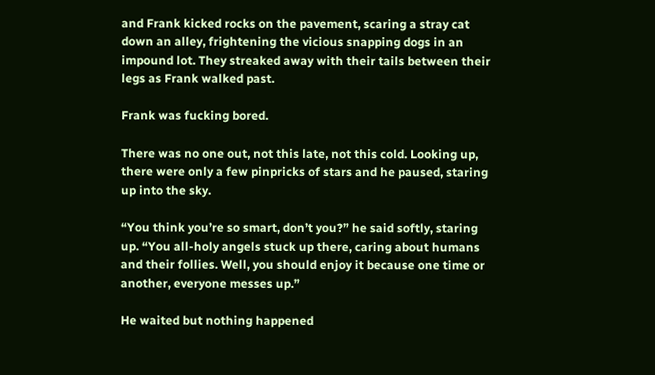and Frank kicked rocks on the pavement, scaring a stray cat down an alley, frightening the vicious snapping dogs in an impound lot. They streaked away with their tails between their legs as Frank walked past.

Frank was fucking bored.

There was no one out, not this late, not this cold. Looking up, there were only a few pinpricks of stars and he paused, staring up into the sky.

“You think you’re so smart, don’t you?” he said softly, staring up. “You all-holy angels stuck up there, caring about humans and their follies. Well, you should enjoy it because one time or another, everyone messes up.”

He waited but nothing happened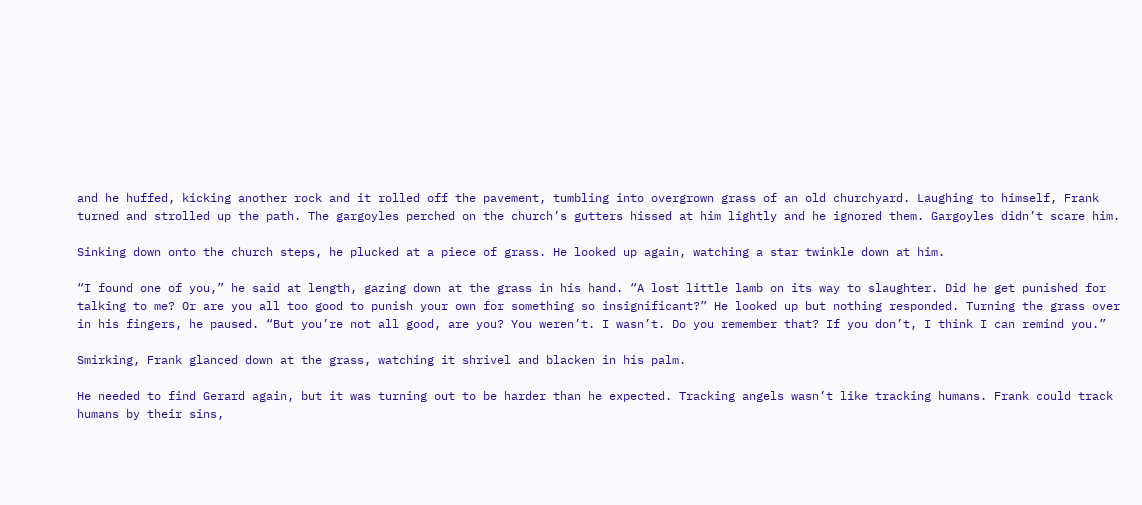and he huffed, kicking another rock and it rolled off the pavement, tumbling into overgrown grass of an old churchyard. Laughing to himself, Frank turned and strolled up the path. The gargoyles perched on the church’s gutters hissed at him lightly and he ignored them. Gargoyles didn’t scare him.

Sinking down onto the church steps, he plucked at a piece of grass. He looked up again, watching a star twinkle down at him.

“I found one of you,” he said at length, gazing down at the grass in his hand. “A lost little lamb on its way to slaughter. Did he get punished for talking to me? Or are you all too good to punish your own for something so insignificant?” He looked up but nothing responded. Turning the grass over in his fingers, he paused. “But you’re not all good, are you? You weren’t. I wasn’t. Do you remember that? If you don’t, I think I can remind you.”

Smirking, Frank glanced down at the grass, watching it shrivel and blacken in his palm.

He needed to find Gerard again, but it was turning out to be harder than he expected. Tracking angels wasn’t like tracking humans. Frank could track humans by their sins,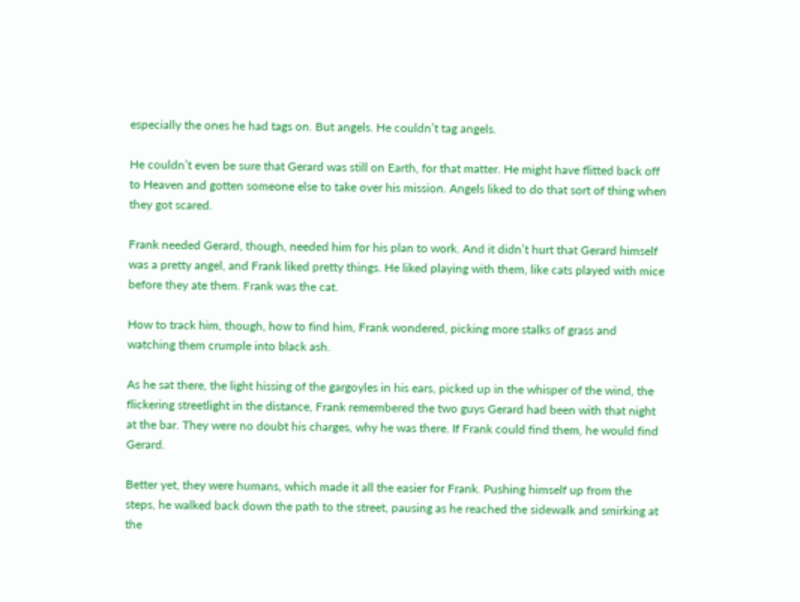especially the ones he had tags on. But angels. He couldn’t tag angels.

He couldn’t even be sure that Gerard was still on Earth, for that matter. He might have flitted back off to Heaven and gotten someone else to take over his mission. Angels liked to do that sort of thing when they got scared.

Frank needed Gerard, though, needed him for his plan to work. And it didn’t hurt that Gerard himself was a pretty angel, and Frank liked pretty things. He liked playing with them, like cats played with mice before they ate them. Frank was the cat.

How to track him, though, how to find him, Frank wondered, picking more stalks of grass and watching them crumple into black ash.

As he sat there, the light hissing of the gargoyles in his ears, picked up in the whisper of the wind, the flickering streetlight in the distance, Frank remembered the two guys Gerard had been with that night at the bar. They were no doubt his charges, why he was there. If Frank could find them, he would find Gerard.

Better yet, they were humans, which made it all the easier for Frank. Pushing himself up from the steps, he walked back down the path to the street, pausing as he reached the sidewalk and smirking at the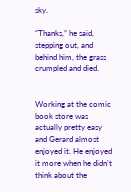sky.

“Thanks,” he said, stepping out, and behind him, the grass crumpled and died.


Working at the comic book store was actually pretty easy and Gerard almost enjoyed it. He enjoyed it more when he didn’t think about the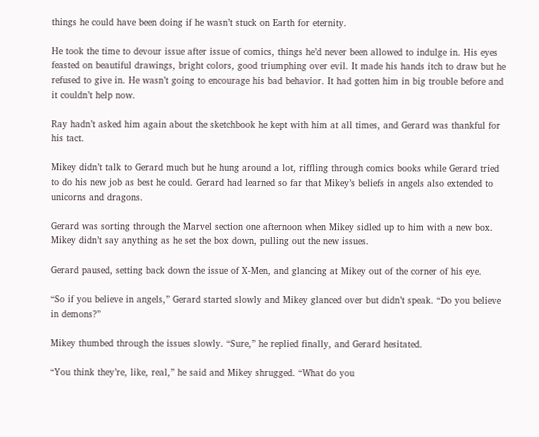things he could have been doing if he wasn’t stuck on Earth for eternity.

He took the time to devour issue after issue of comics, things he’d never been allowed to indulge in. His eyes feasted on beautiful drawings, bright colors, good triumphing over evil. It made his hands itch to draw but he refused to give in. He wasn’t going to encourage his bad behavior. It had gotten him in big trouble before and it couldn’t help now.

Ray hadn’t asked him again about the sketchbook he kept with him at all times, and Gerard was thankful for his tact.

Mikey didn’t talk to Gerard much but he hung around a lot, riffling through comics books while Gerard tried to do his new job as best he could. Gerard had learned so far that Mikey’s beliefs in angels also extended to unicorns and dragons.

Gerard was sorting through the Marvel section one afternoon when Mikey sidled up to him with a new box. Mikey didn’t say anything as he set the box down, pulling out the new issues.

Gerard paused, setting back down the issue of X-Men, and glancing at Mikey out of the corner of his eye.

“So if you believe in angels,” Gerard started slowly and Mikey glanced over but didn’t speak. “Do you believe in demons?”

Mikey thumbed through the issues slowly. “Sure,” he replied finally, and Gerard hesitated.

“You think they’re, like, real,” he said and Mikey shrugged. “What do you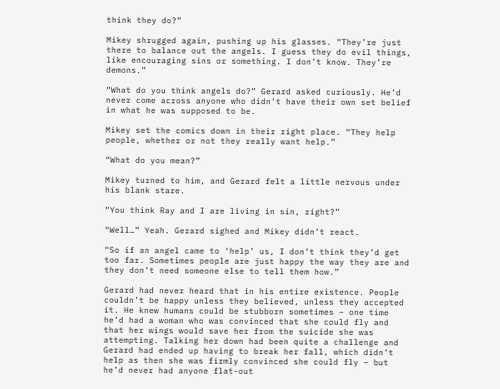think they do?”

Mikey shrugged again, pushing up his glasses. “They’re just there to balance out the angels. I guess they do evil things, like encouraging sins or something. I don’t know. They’re demons.”

“What do you think angels do?” Gerard asked curiously. He’d never come across anyone who didn’t have their own set belief in what he was supposed to be.

Mikey set the comics down in their right place. “They help people, whether or not they really want help.”

“What do you mean?”

Mikey turned to him, and Gerard felt a little nervous under his blank stare.

“You think Ray and I are living in sin, right?”

“Well…” Yeah. Gerard sighed and Mikey didn’t react.

“So if an angel came to ‘help’ us, I don’t think they’d get too far. Sometimes people are just happy the way they are and they don’t need someone else to tell them how.”

Gerard had never heard that in his entire existence. People couldn’t be happy unless they believed, unless they accepted it. He knew humans could be stubborn sometimes – one time he’d had a woman who was convinced that she could fly and that her wings would save her from the suicide she was attempting. Talking her down had been quite a challenge and Gerard had ended up having to break her fall, which didn’t help as then she was firmly convinced she could fly – but he’d never had anyone flat-out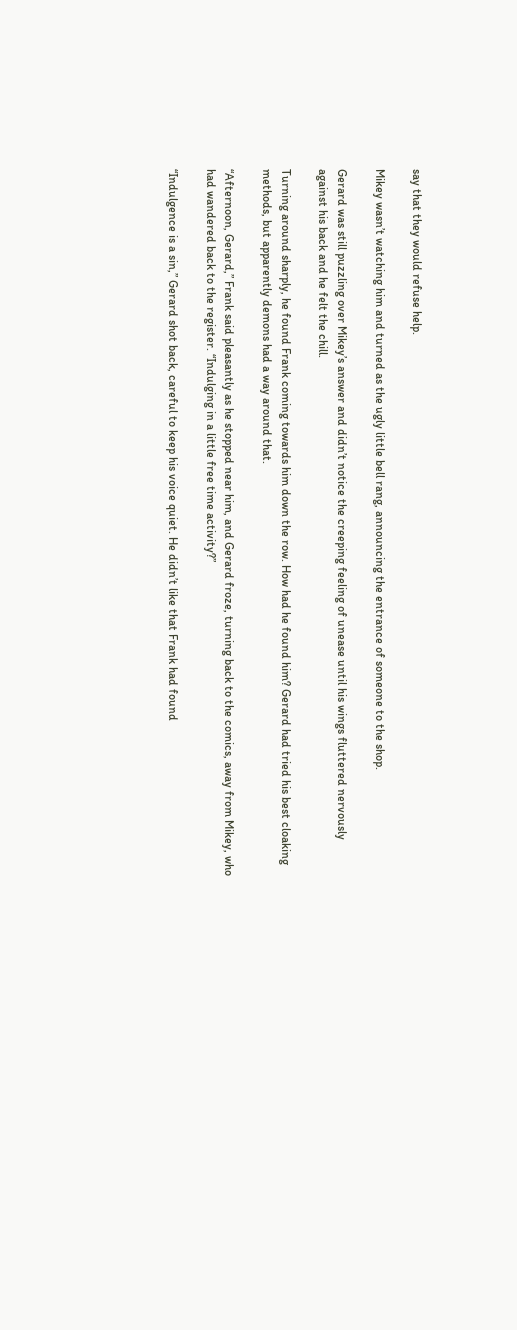say that they would refuse help.

Mikey wasn’t watching him and turned as the ugly little bell rang, announcing the entrance of someone to the shop.

Gerard was still puzzling over Mikey’s answer and didn’t notice the creeping feeling of unease until his wings fluttered nervously against his back and he felt the chill.

Turning around sharply, he found Frank coming towards him down the row. How had he found him? Gerard had tried his best cloaking methods, but apparently demons had a way around that.

“Afternoon, Gerard,” Frank said pleasantly as he stopped near him, and Gerard froze, turning back to the comics, away from Mikey, who had wandered back to the register. “Indulging in a little free time activity?”

“Indulgence is a sin,” Gerard shot back, careful to keep his voice quiet. He didn’t like that Frank had found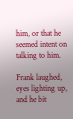him, or that he seemed intent on talking to him.

Frank laughed, eyes lighting up, and he bit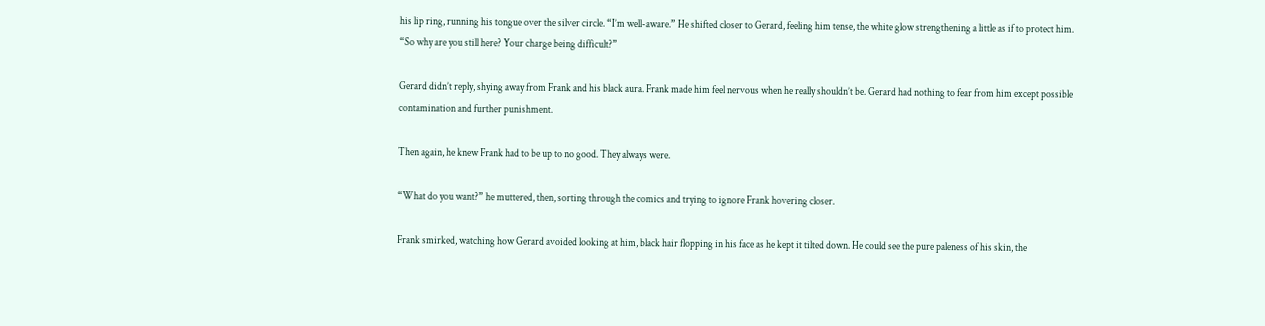his lip ring, running his tongue over the silver circle. “I’m well-aware.” He shifted closer to Gerard, feeling him tense, the white glow strengthening a little as if to protect him. “So why are you still here? Your charge being difficult?”

Gerard didn’t reply, shying away from Frank and his black aura. Frank made him feel nervous when he really shouldn’t be. Gerard had nothing to fear from him except possible contamination and further punishment.

Then again, he knew Frank had to be up to no good. They always were.

“What do you want?” he muttered, then, sorting through the comics and trying to ignore Frank hovering closer.

Frank smirked, watching how Gerard avoided looking at him, black hair flopping in his face as he kept it tilted down. He could see the pure paleness of his skin, the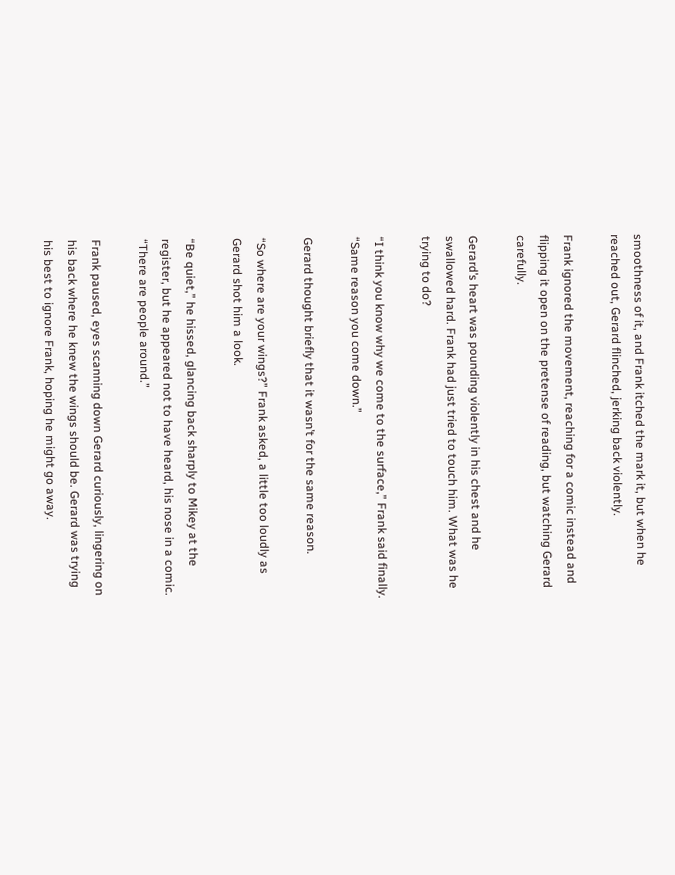smoothness of it, and Frank itched the mark it, but when he reached out, Gerard flinched, jerking back violently.

Frank ignored the movement, reaching for a comic instead and flipping it open on the pretense of reading, but watching Gerard carefully.

Gerard’s heart was pounding violently in his chest and he swallowed hard. Frank had just tried to touch him. What was he trying to do?

“I think you know why we come to the surface,” Frank said finally. “Same reason you come down.”

Gerard thought briefly that it wasn’t for the same reason.

“So where are your wings?” Frank asked, a little too loudly as Gerard shot him a look.

“Be quiet,” he hissed, glancing back sharply to Mikey at the register, but he appeared not to have heard, his nose in a comic. “There are people around.”

Frank paused, eyes scanning down Gerard curiously, lingering on his back where he knew the wings should be. Gerard was trying his best to ignore Frank, hoping he might go away.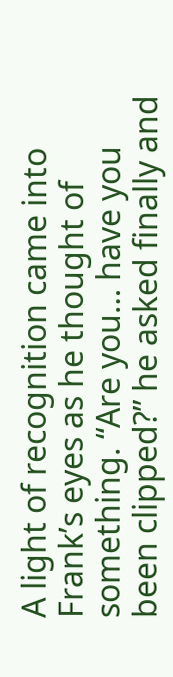A light of recognition came into Frank’s eyes as he thought of something. “Are you… have you been clipped?” he asked finally and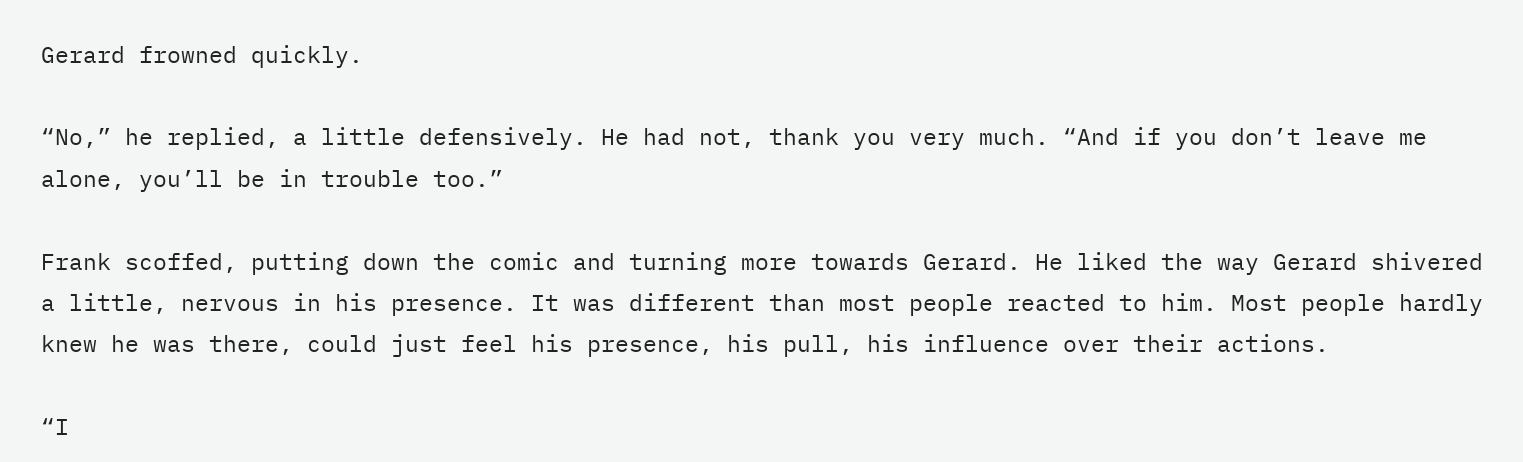Gerard frowned quickly.

“No,” he replied, a little defensively. He had not, thank you very much. “And if you don’t leave me alone, you’ll be in trouble too.”

Frank scoffed, putting down the comic and turning more towards Gerard. He liked the way Gerard shivered a little, nervous in his presence. It was different than most people reacted to him. Most people hardly knew he was there, could just feel his presence, his pull, his influence over their actions.

“I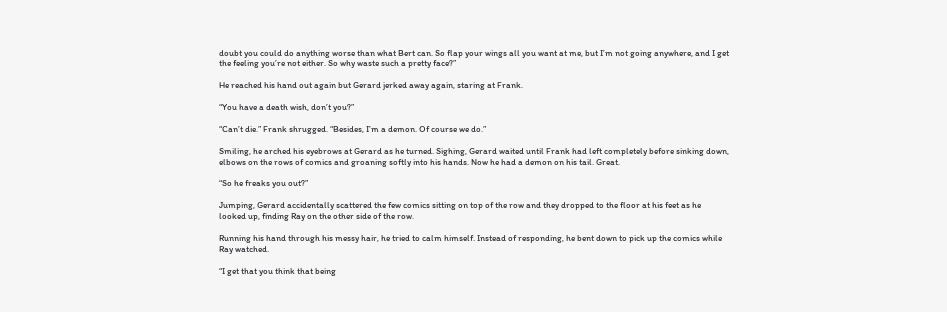doubt you could do anything worse than what Bert can. So flap your wings all you want at me, but I’m not going anywhere, and I get the feeling you’re not either. So why waste such a pretty face?”

He reached his hand out again but Gerard jerked away again, staring at Frank.

“You have a death wish, don’t you?”

“Can’t die.” Frank shrugged. “Besides, I’m a demon. Of course we do.”

Smiling, he arched his eyebrows at Gerard as he turned. Sighing, Gerard waited until Frank had left completely before sinking down, elbows on the rows of comics and groaning softly into his hands. Now he had a demon on his tail. Great.

“So he freaks you out?”

Jumping, Gerard accidentally scattered the few comics sitting on top of the row and they dropped to the floor at his feet as he looked up, finding Ray on the other side of the row.

Running his hand through his messy hair, he tried to calm himself. Instead of responding, he bent down to pick up the comics while Ray watched.

“I get that you think that being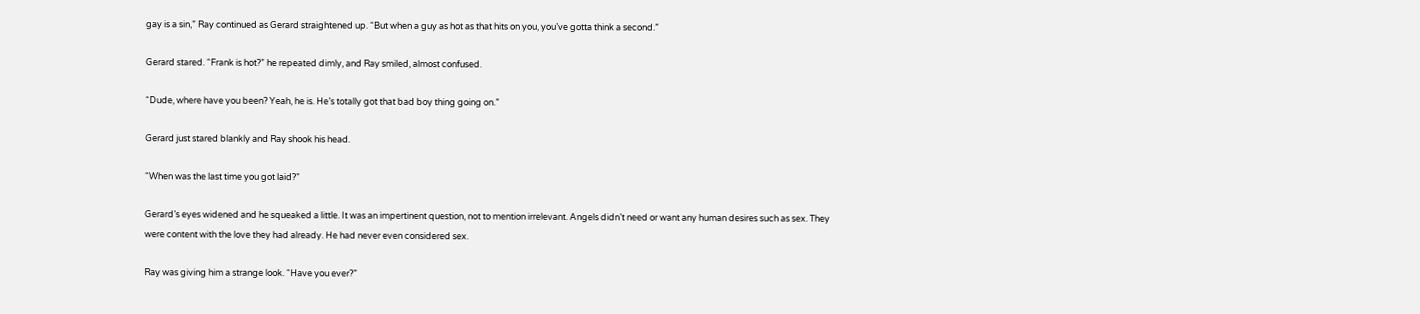gay is a sin,” Ray continued as Gerard straightened up. “But when a guy as hot as that hits on you, you’ve gotta think a second.”

Gerard stared. “Frank is hot?” he repeated dimly, and Ray smiled, almost confused.

“Dude, where have you been? Yeah, he is. He’s totally got that bad boy thing going on.”

Gerard just stared blankly and Ray shook his head.

“When was the last time you got laid?”

Gerard’s eyes widened and he squeaked a little. It was an impertinent question, not to mention irrelevant. Angels didn’t need or want any human desires such as sex. They were content with the love they had already. He had never even considered sex.

Ray was giving him a strange look. “Have you ever?”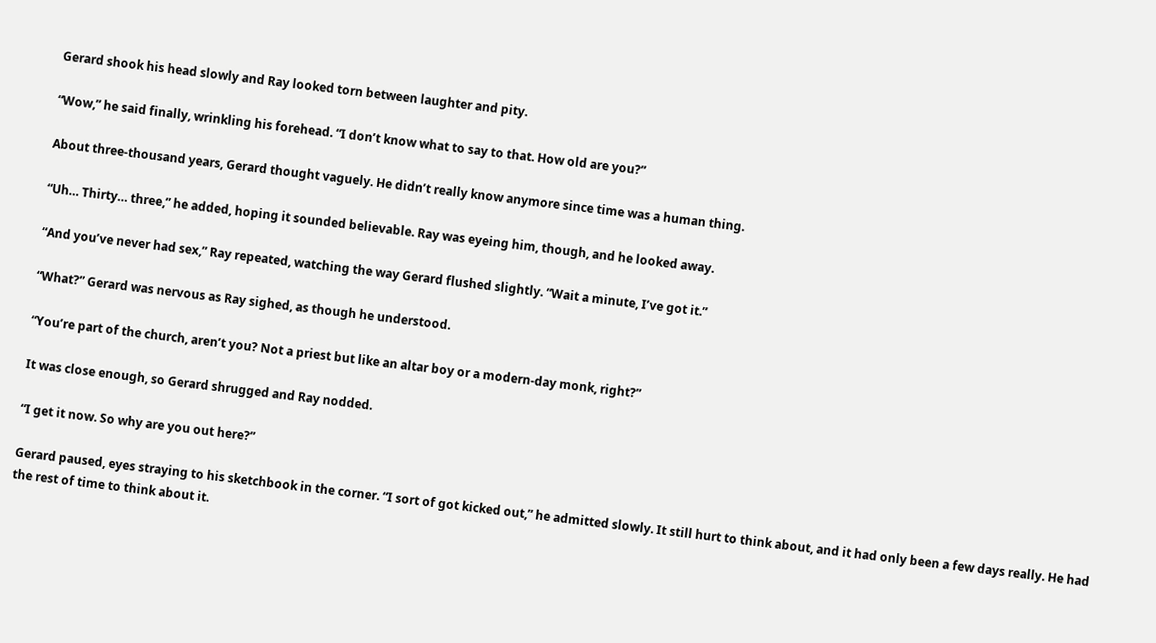Gerard shook his head slowly and Ray looked torn between laughter and pity.

“Wow,” he said finally, wrinkling his forehead. “I don’t know what to say to that. How old are you?”

About three-thousand years, Gerard thought vaguely. He didn’t really know anymore since time was a human thing.

“Uh… Thirty… three,” he added, hoping it sounded believable. Ray was eyeing him, though, and he looked away.

“And you’ve never had sex,” Ray repeated, watching the way Gerard flushed slightly. “Wait a minute, I’ve got it.”

“What?” Gerard was nervous as Ray sighed, as though he understood.

“You’re part of the church, aren’t you? Not a priest but like an altar boy or a modern-day monk, right?”

It was close enough, so Gerard shrugged and Ray nodded.

“I get it now. So why are you out here?”

Gerard paused, eyes straying to his sketchbook in the corner. “I sort of got kicked out,” he admitted slowly. It still hurt to think about, and it had only been a few days really. He had the rest of time to think about it.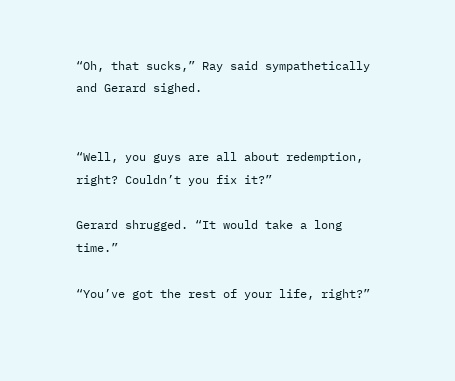“Oh, that sucks,” Ray said sympathetically and Gerard sighed.


“Well, you guys are all about redemption, right? Couldn’t you fix it?”

Gerard shrugged. “It would take a long time.”

“You’ve got the rest of your life, right?”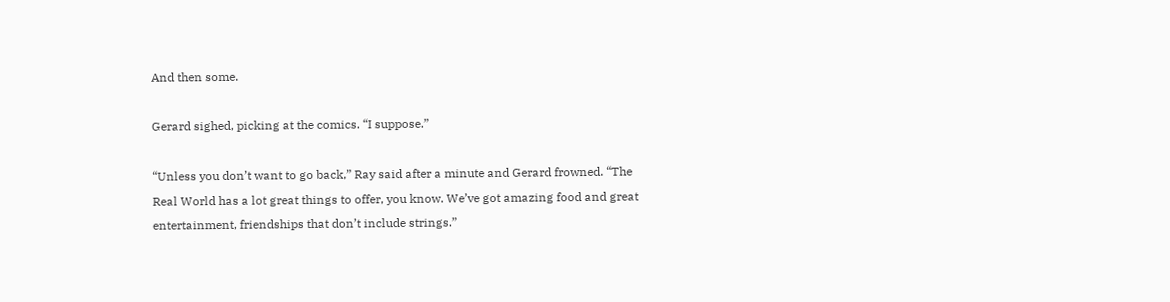And then some.

Gerard sighed, picking at the comics. “I suppose.”

“Unless you don’t want to go back,” Ray said after a minute and Gerard frowned. “The Real World has a lot great things to offer, you know. We’ve got amazing food and great entertainment, friendships that don’t include strings.”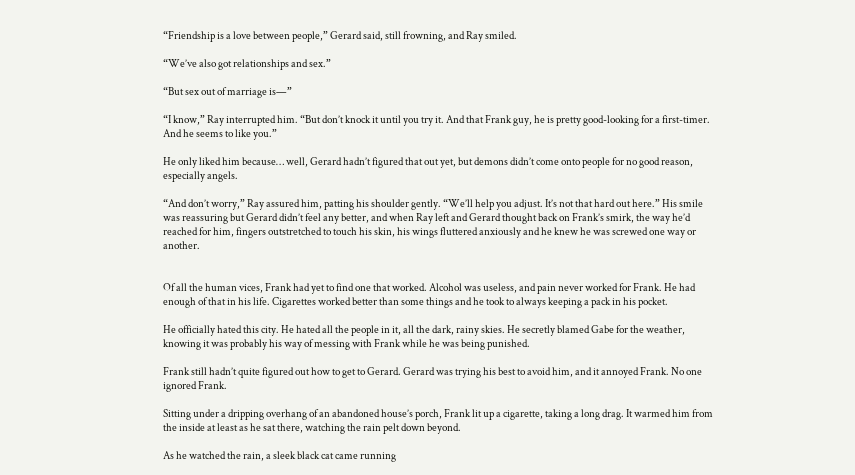“Friendship is a love between people,” Gerard said, still frowning, and Ray smiled.

“We’ve also got relationships and sex.”

“But sex out of marriage is—”

“I know,” Ray interrupted him. “But don’t knock it until you try it. And that Frank guy, he is pretty good-looking for a first-timer. And he seems to like you.”

He only liked him because… well, Gerard hadn’t figured that out yet, but demons didn’t come onto people for no good reason, especially angels.

“And don’t worry,” Ray assured him, patting his shoulder gently. “We’ll help you adjust. It’s not that hard out here.” His smile was reassuring but Gerard didn’t feel any better, and when Ray left and Gerard thought back on Frank’s smirk, the way he’d reached for him, fingers outstretched to touch his skin, his wings fluttered anxiously and he knew he was screwed one way or another.


Of all the human vices, Frank had yet to find one that worked. Alcohol was useless, and pain never worked for Frank. He had enough of that in his life. Cigarettes worked better than some things and he took to always keeping a pack in his pocket.

He officially hated this city. He hated all the people in it, all the dark, rainy skies. He secretly blamed Gabe for the weather, knowing it was probably his way of messing with Frank while he was being punished.

Frank still hadn’t quite figured out how to get to Gerard. Gerard was trying his best to avoid him, and it annoyed Frank. No one ignored Frank.

Sitting under a dripping overhang of an abandoned house’s porch, Frank lit up a cigarette, taking a long drag. It warmed him from the inside at least as he sat there, watching the rain pelt down beyond.

As he watched the rain, a sleek black cat came running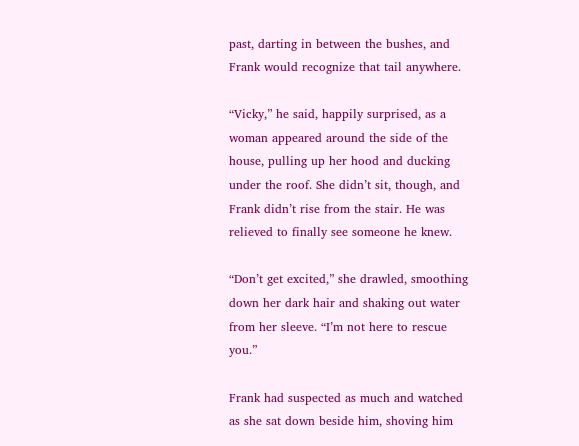past, darting in between the bushes, and Frank would recognize that tail anywhere.

“Vicky,” he said, happily surprised, as a woman appeared around the side of the house, pulling up her hood and ducking under the roof. She didn’t sit, though, and Frank didn’t rise from the stair. He was relieved to finally see someone he knew.

“Don’t get excited,” she drawled, smoothing down her dark hair and shaking out water from her sleeve. “I’m not here to rescue you.”

Frank had suspected as much and watched as she sat down beside him, shoving him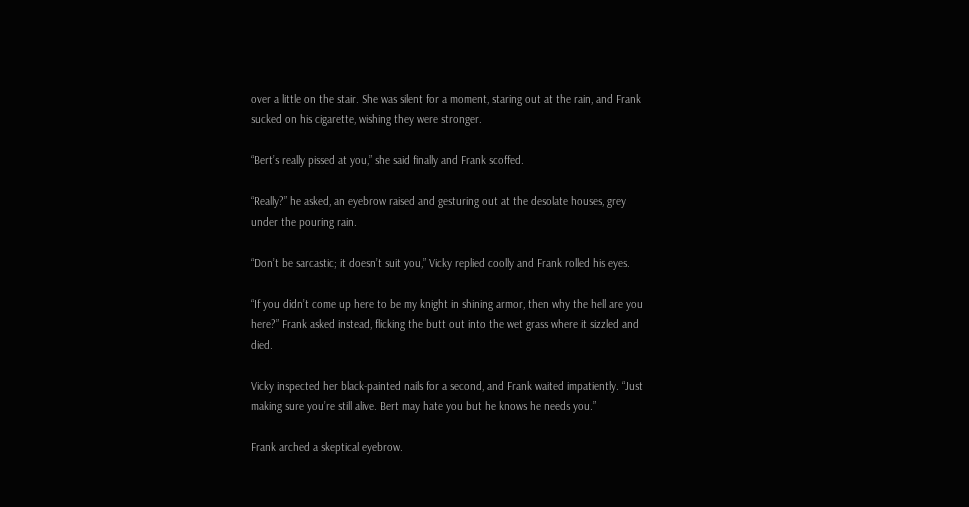over a little on the stair. She was silent for a moment, staring out at the rain, and Frank sucked on his cigarette, wishing they were stronger.

“Bert’s really pissed at you,” she said finally and Frank scoffed.

“Really?” he asked, an eyebrow raised and gesturing out at the desolate houses, grey under the pouring rain.

“Don’t be sarcastic; it doesn’t suit you,” Vicky replied coolly and Frank rolled his eyes.

“If you didn’t come up here to be my knight in shining armor, then why the hell are you here?” Frank asked instead, flicking the butt out into the wet grass where it sizzled and died.

Vicky inspected her black-painted nails for a second, and Frank waited impatiently. “Just making sure you’re still alive. Bert may hate you but he knows he needs you.”

Frank arched a skeptical eyebrow.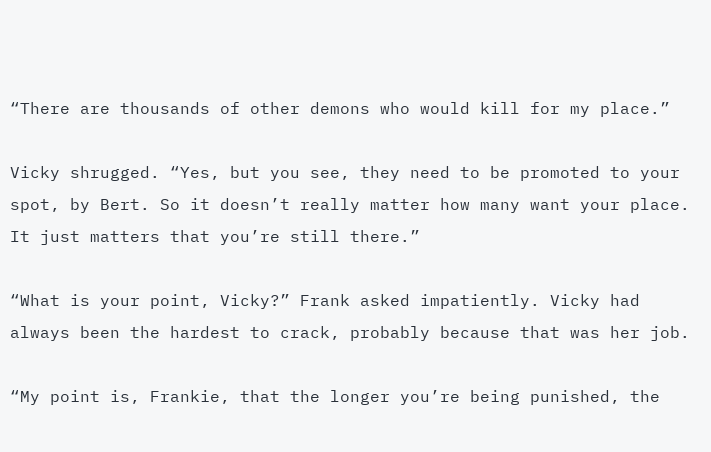“There are thousands of other demons who would kill for my place.”

Vicky shrugged. “Yes, but you see, they need to be promoted to your spot, by Bert. So it doesn’t really matter how many want your place. It just matters that you’re still there.”

“What is your point, Vicky?” Frank asked impatiently. Vicky had always been the hardest to crack, probably because that was her job.

“My point is, Frankie, that the longer you’re being punished, the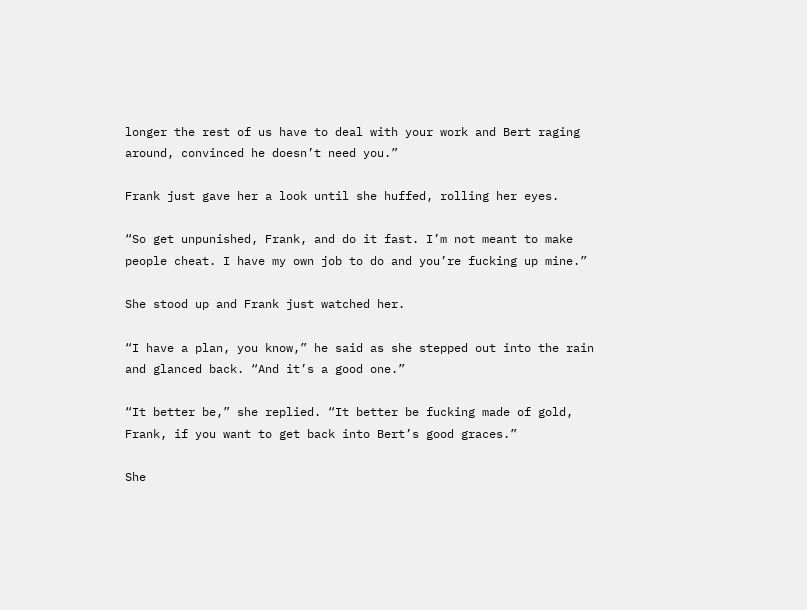longer the rest of us have to deal with your work and Bert raging around, convinced he doesn’t need you.”

Frank just gave her a look until she huffed, rolling her eyes.

“So get unpunished, Frank, and do it fast. I’m not meant to make people cheat. I have my own job to do and you’re fucking up mine.”

She stood up and Frank just watched her.

“I have a plan, you know,” he said as she stepped out into the rain and glanced back. “And it’s a good one.”

“It better be,” she replied. “It better be fucking made of gold, Frank, if you want to get back into Bert’s good graces.”

She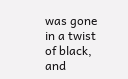was gone in a twist of black, and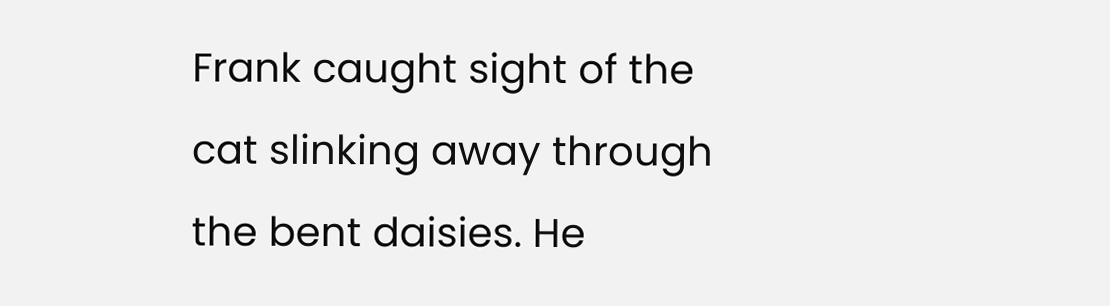Frank caught sight of the cat slinking away through the bent daisies. He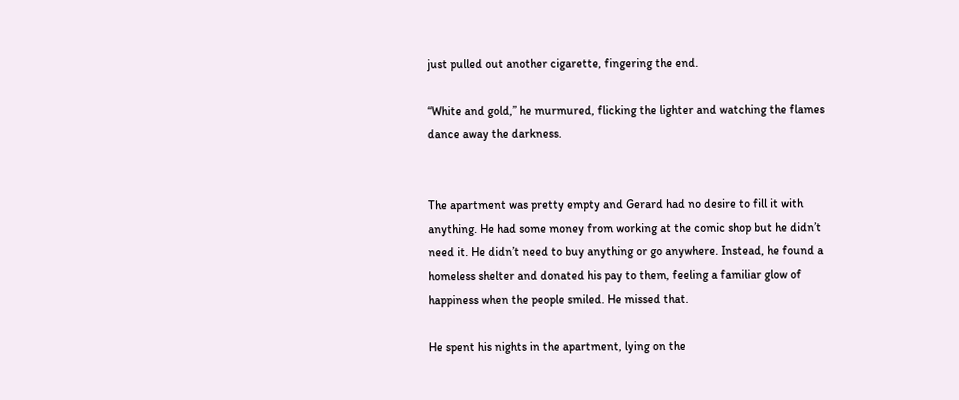just pulled out another cigarette, fingering the end.

“White and gold,” he murmured, flicking the lighter and watching the flames dance away the darkness.


The apartment was pretty empty and Gerard had no desire to fill it with anything. He had some money from working at the comic shop but he didn’t need it. He didn’t need to buy anything or go anywhere. Instead, he found a homeless shelter and donated his pay to them, feeling a familiar glow of happiness when the people smiled. He missed that.

He spent his nights in the apartment, lying on the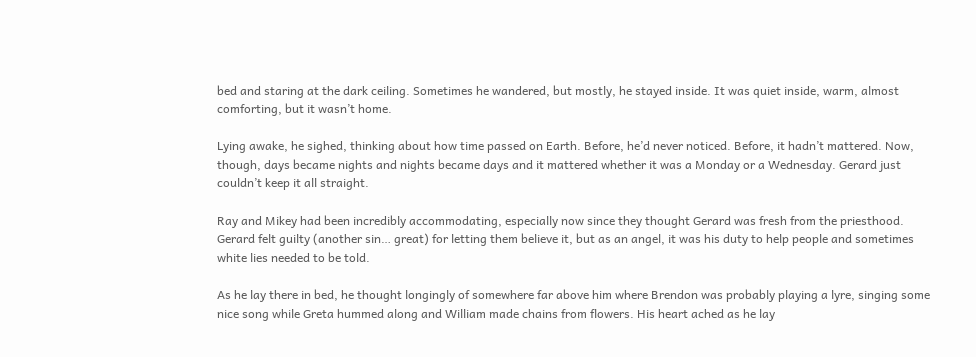bed and staring at the dark ceiling. Sometimes he wandered, but mostly, he stayed inside. It was quiet inside, warm, almost comforting, but it wasn’t home.

Lying awake, he sighed, thinking about how time passed on Earth. Before, he’d never noticed. Before, it hadn’t mattered. Now, though, days became nights and nights became days and it mattered whether it was a Monday or a Wednesday. Gerard just couldn’t keep it all straight.

Ray and Mikey had been incredibly accommodating, especially now since they thought Gerard was fresh from the priesthood. Gerard felt guilty (another sin… great) for letting them believe it, but as an angel, it was his duty to help people and sometimes white lies needed to be told.

As he lay there in bed, he thought longingly of somewhere far above him where Brendon was probably playing a lyre, singing some nice song while Greta hummed along and William made chains from flowers. His heart ached as he lay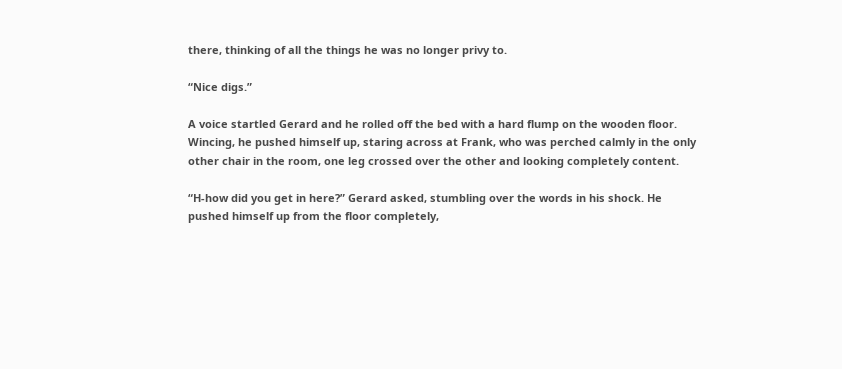there, thinking of all the things he was no longer privy to.

“Nice digs.”

A voice startled Gerard and he rolled off the bed with a hard flump on the wooden floor. Wincing, he pushed himself up, staring across at Frank, who was perched calmly in the only other chair in the room, one leg crossed over the other and looking completely content.

“H-how did you get in here?” Gerard asked, stumbling over the words in his shock. He pushed himself up from the floor completely,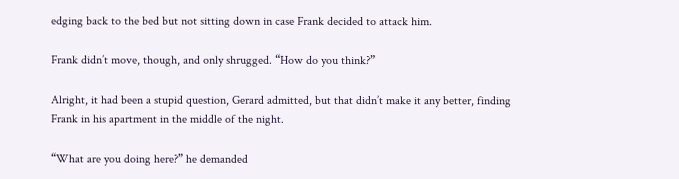edging back to the bed but not sitting down in case Frank decided to attack him.

Frank didn’t move, though, and only shrugged. “How do you think?”

Alright, it had been a stupid question, Gerard admitted, but that didn’t make it any better, finding Frank in his apartment in the middle of the night.

“What are you doing here?” he demanded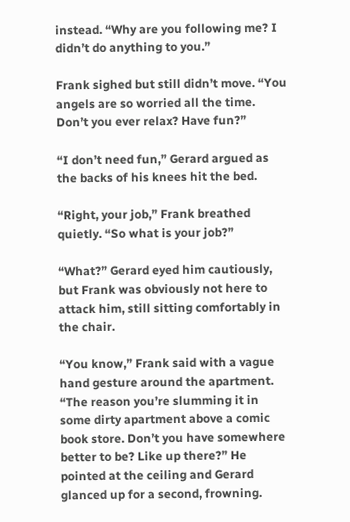instead. “Why are you following me? I didn’t do anything to you.”

Frank sighed but still didn’t move. “You angels are so worried all the time. Don’t you ever relax? Have fun?”

“I don’t need fun,” Gerard argued as the backs of his knees hit the bed.

“Right, your job,” Frank breathed quietly. “So what is your job?”

“What?” Gerard eyed him cautiously, but Frank was obviously not here to attack him, still sitting comfortably in the chair.

“You know,” Frank said with a vague hand gesture around the apartment. “The reason you’re slumming it in some dirty apartment above a comic book store. Don’t you have somewhere better to be? Like up there?” He pointed at the ceiling and Gerard glanced up for a second, frowning.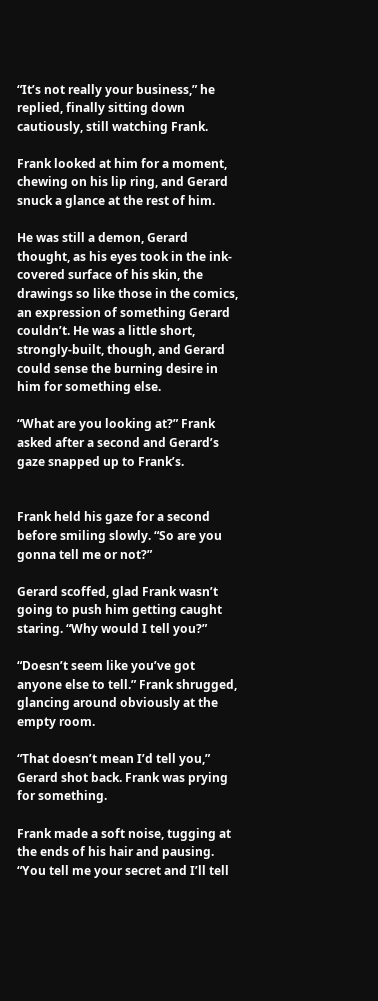“It’s not really your business,” he replied, finally sitting down cautiously, still watching Frank.

Frank looked at him for a moment, chewing on his lip ring, and Gerard snuck a glance at the rest of him.

He was still a demon, Gerard thought, as his eyes took in the ink-covered surface of his skin, the drawings so like those in the comics, an expression of something Gerard couldn’t. He was a little short, strongly-built, though, and Gerard could sense the burning desire in him for something else.

“What are you looking at?” Frank asked after a second and Gerard’s gaze snapped up to Frank’s.


Frank held his gaze for a second before smiling slowly. “So are you gonna tell me or not?”

Gerard scoffed, glad Frank wasn’t going to push him getting caught staring. “Why would I tell you?”

“Doesn’t seem like you’ve got anyone else to tell.” Frank shrugged, glancing around obviously at the empty room.

“That doesn’t mean I’d tell you,” Gerard shot back. Frank was prying for something.

Frank made a soft noise, tugging at the ends of his hair and pausing. “You tell me your secret and I’ll tell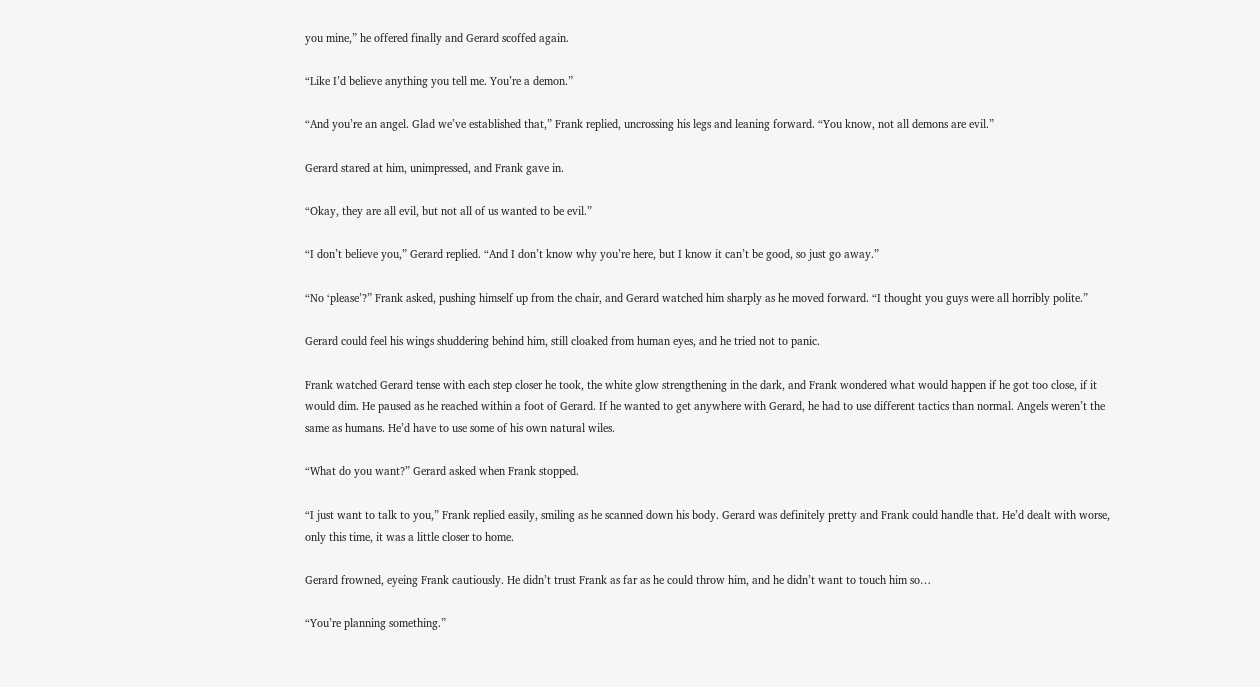you mine,” he offered finally and Gerard scoffed again.

“Like I’d believe anything you tell me. You’re a demon.”

“And you’re an angel. Glad we’ve established that,” Frank replied, uncrossing his legs and leaning forward. “You know, not all demons are evil.”

Gerard stared at him, unimpressed, and Frank gave in.

“Okay, they are all evil, but not all of us wanted to be evil.”

“I don’t believe you,” Gerard replied. “And I don’t know why you’re here, but I know it can’t be good, so just go away.”

“No ‘please’?” Frank asked, pushing himself up from the chair, and Gerard watched him sharply as he moved forward. “I thought you guys were all horribly polite.”

Gerard could feel his wings shuddering behind him, still cloaked from human eyes, and he tried not to panic.

Frank watched Gerard tense with each step closer he took, the white glow strengthening in the dark, and Frank wondered what would happen if he got too close, if it would dim. He paused as he reached within a foot of Gerard. If he wanted to get anywhere with Gerard, he had to use different tactics than normal. Angels weren’t the same as humans. He’d have to use some of his own natural wiles.

“What do you want?” Gerard asked when Frank stopped.

“I just want to talk to you,” Frank replied easily, smiling as he scanned down his body. Gerard was definitely pretty and Frank could handle that. He’d dealt with worse, only this time, it was a little closer to home.

Gerard frowned, eyeing Frank cautiously. He didn’t trust Frank as far as he could throw him, and he didn’t want to touch him so…

“You’re planning something.”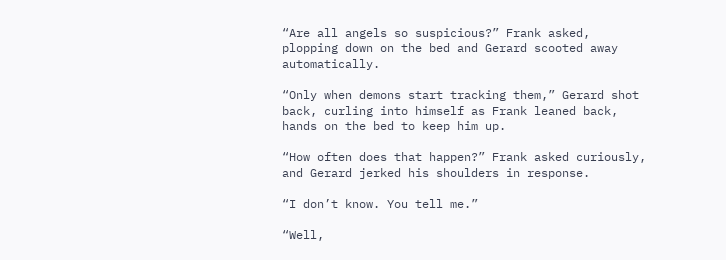“Are all angels so suspicious?” Frank asked, plopping down on the bed and Gerard scooted away automatically.

“Only when demons start tracking them,” Gerard shot back, curling into himself as Frank leaned back, hands on the bed to keep him up.

“How often does that happen?” Frank asked curiously, and Gerard jerked his shoulders in response.

“I don’t know. You tell me.”

“Well,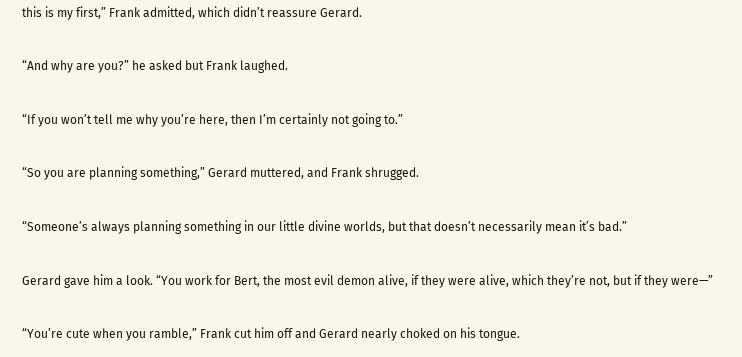this is my first,” Frank admitted, which didn’t reassure Gerard.

“And why are you?” he asked but Frank laughed.

“If you won’t tell me why you’re here, then I’m certainly not going to.”

“So you are planning something,” Gerard muttered, and Frank shrugged.

“Someone’s always planning something in our little divine worlds, but that doesn’t necessarily mean it’s bad.”

Gerard gave him a look. “You work for Bert, the most evil demon alive, if they were alive, which they’re not, but if they were—”

“You’re cute when you ramble,” Frank cut him off and Gerard nearly choked on his tongue.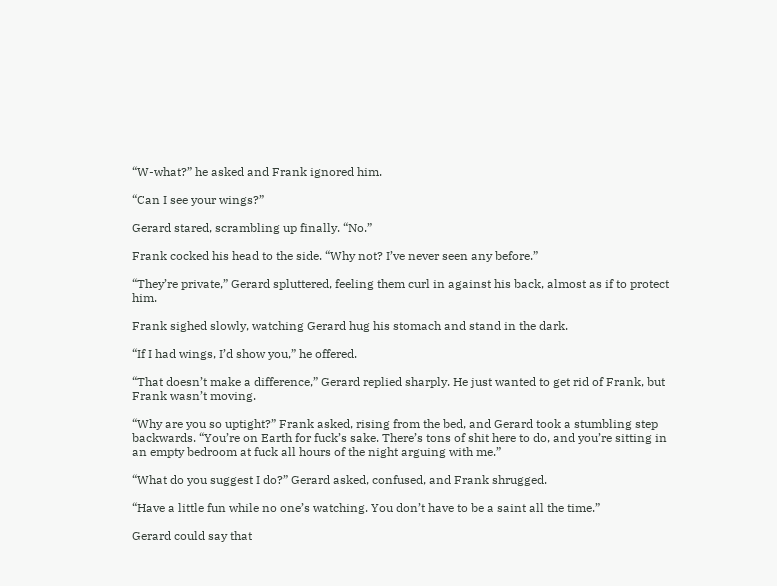“W-what?” he asked and Frank ignored him.

“Can I see your wings?”

Gerard stared, scrambling up finally. “No.”

Frank cocked his head to the side. “Why not? I’ve never seen any before.”

“They’re private,” Gerard spluttered, feeling them curl in against his back, almost as if to protect him.

Frank sighed slowly, watching Gerard hug his stomach and stand in the dark.

“If I had wings, I’d show you,” he offered.

“That doesn’t make a difference,” Gerard replied sharply. He just wanted to get rid of Frank, but Frank wasn’t moving.

“Why are you so uptight?” Frank asked, rising from the bed, and Gerard took a stumbling step backwards. “You’re on Earth for fuck’s sake. There’s tons of shit here to do, and you’re sitting in an empty bedroom at fuck all hours of the night arguing with me.”

“What do you suggest I do?” Gerard asked, confused, and Frank shrugged.

“Have a little fun while no one’s watching. You don’t have to be a saint all the time.”

Gerard could say that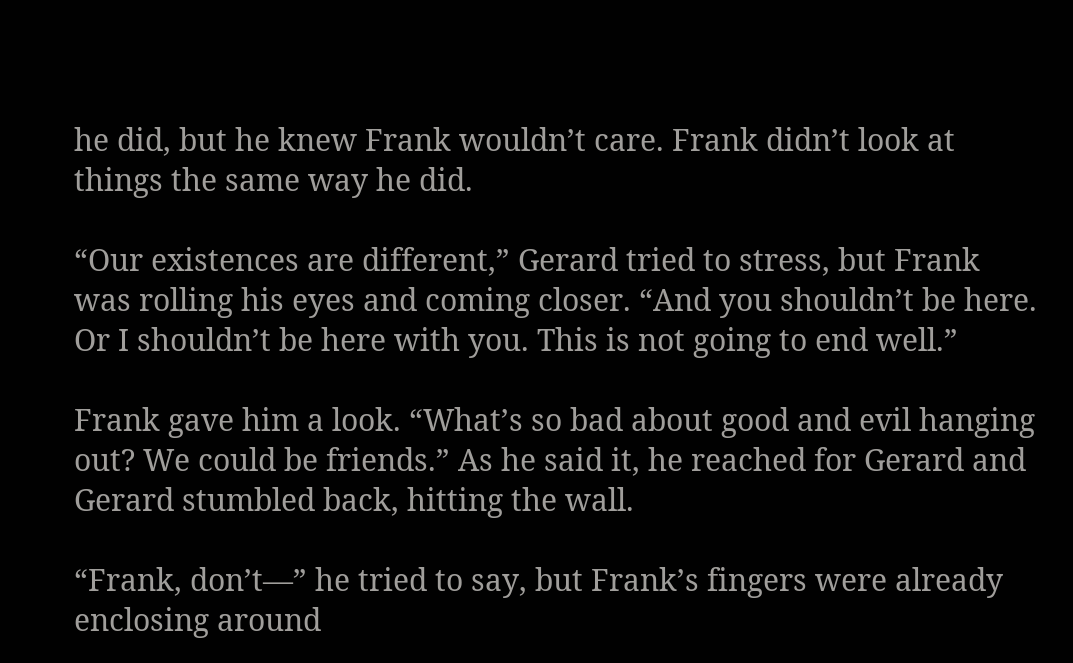he did, but he knew Frank wouldn’t care. Frank didn’t look at things the same way he did.

“Our existences are different,” Gerard tried to stress, but Frank was rolling his eyes and coming closer. “And you shouldn’t be here. Or I shouldn’t be here with you. This is not going to end well.”

Frank gave him a look. “What’s so bad about good and evil hanging out? We could be friends.” As he said it, he reached for Gerard and Gerard stumbled back, hitting the wall.

“Frank, don’t—” he tried to say, but Frank’s fingers were already enclosing around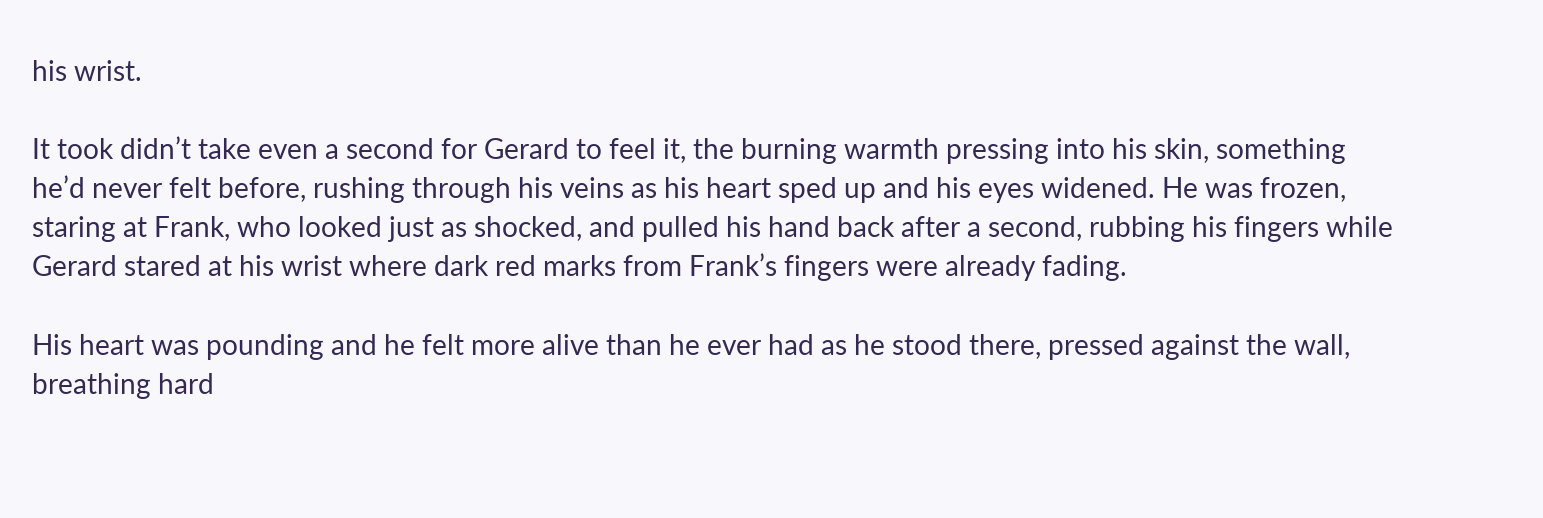his wrist.

It took didn’t take even a second for Gerard to feel it, the burning warmth pressing into his skin, something he’d never felt before, rushing through his veins as his heart sped up and his eyes widened. He was frozen, staring at Frank, who looked just as shocked, and pulled his hand back after a second, rubbing his fingers while Gerard stared at his wrist where dark red marks from Frank’s fingers were already fading.

His heart was pounding and he felt more alive than he ever had as he stood there, pressed against the wall, breathing hard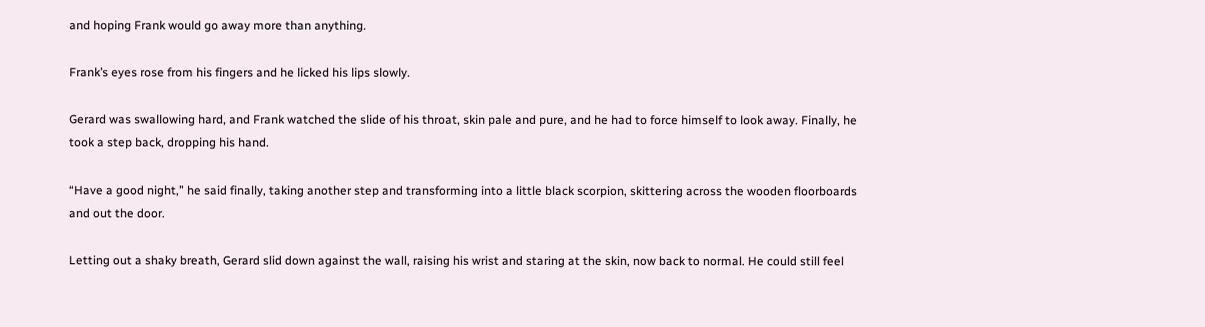and hoping Frank would go away more than anything.

Frank’s eyes rose from his fingers and he licked his lips slowly.

Gerard was swallowing hard, and Frank watched the slide of his throat, skin pale and pure, and he had to force himself to look away. Finally, he took a step back, dropping his hand.

“Have a good night,” he said finally, taking another step and transforming into a little black scorpion, skittering across the wooden floorboards and out the door.

Letting out a shaky breath, Gerard slid down against the wall, raising his wrist and staring at the skin, now back to normal. He could still feel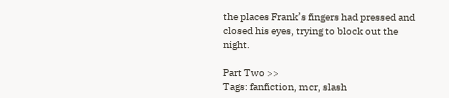the places Frank’s fingers had pressed and closed his eyes, trying to block out the night.

Part Two >>
Tags: fanfiction, mcr, slash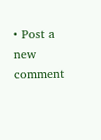• Post a new comment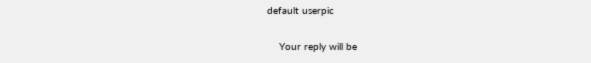default userpic

    Your reply will be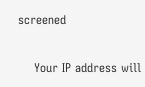screened

    Your IP address will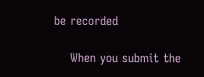be recorded

    When you submit the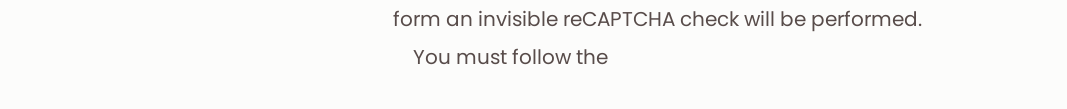form an invisible reCAPTCHA check will be performed.
    You must follow the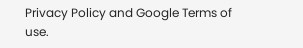Privacy Policy and Google Terms of use.